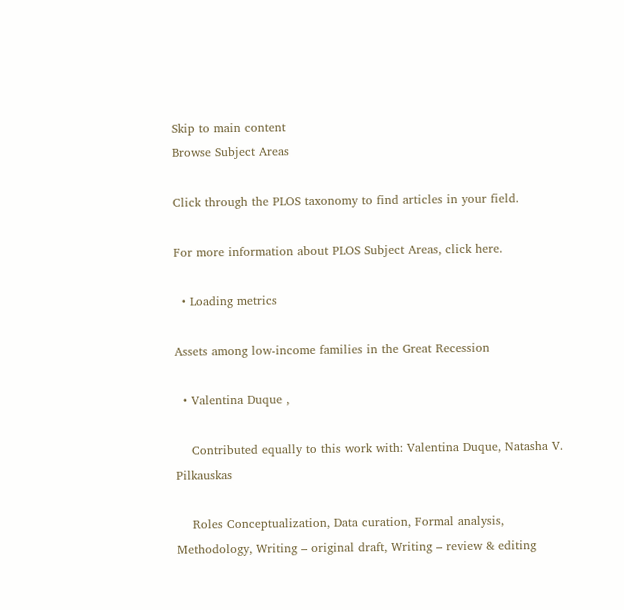Skip to main content
Browse Subject Areas

Click through the PLOS taxonomy to find articles in your field.

For more information about PLOS Subject Areas, click here.

  • Loading metrics

Assets among low-income families in the Great Recession

  • Valentina Duque ,

    Contributed equally to this work with: Valentina Duque, Natasha V. Pilkauskas

    Roles Conceptualization, Data curation, Formal analysis, Methodology, Writing – original draft, Writing – review & editing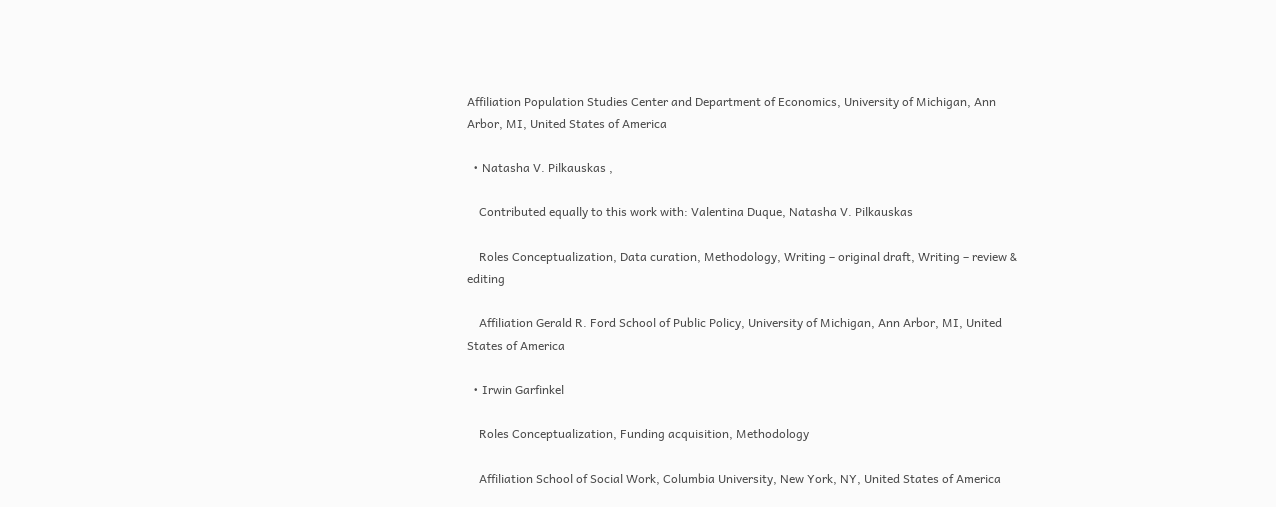Affiliation Population Studies Center and Department of Economics, University of Michigan, Ann Arbor, MI, United States of America

  • Natasha V. Pilkauskas ,

    Contributed equally to this work with: Valentina Duque, Natasha V. Pilkauskas

    Roles Conceptualization, Data curation, Methodology, Writing – original draft, Writing – review & editing

    Affiliation Gerald R. Ford School of Public Policy, University of Michigan, Ann Arbor, MI, United States of America

  • Irwin Garfinkel

    Roles Conceptualization, Funding acquisition, Methodology

    Affiliation School of Social Work, Columbia University, New York, NY, United States of America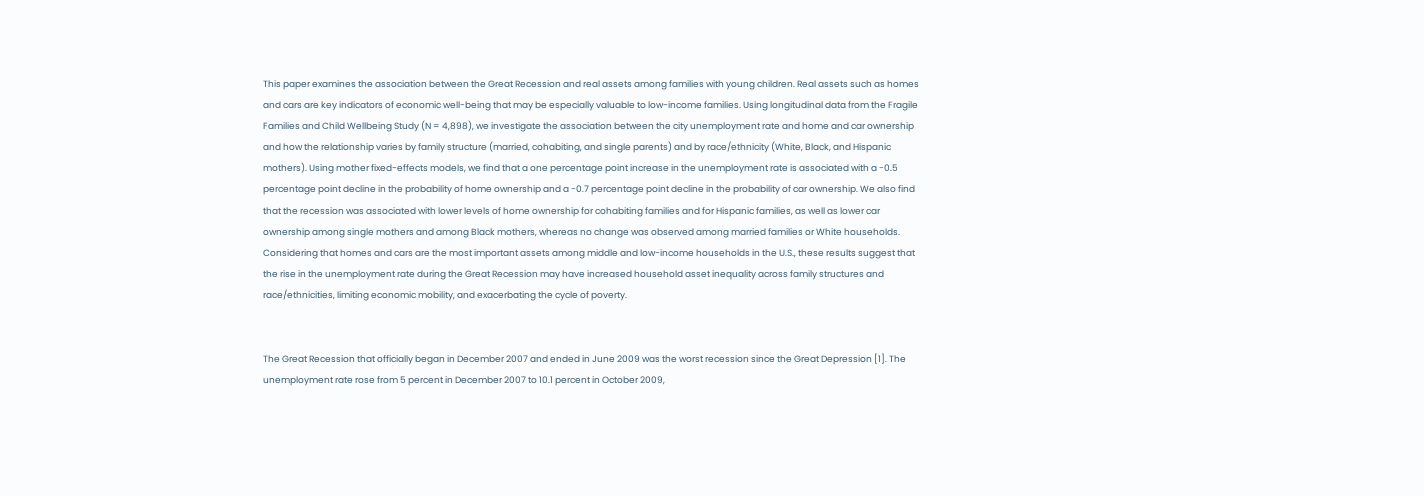This paper examines the association between the Great Recession and real assets among families with young children. Real assets such as homes and cars are key indicators of economic well-being that may be especially valuable to low-income families. Using longitudinal data from the Fragile Families and Child Wellbeing Study (N = 4,898), we investigate the association between the city unemployment rate and home and car ownership and how the relationship varies by family structure (married, cohabiting, and single parents) and by race/ethnicity (White, Black, and Hispanic mothers). Using mother fixed-effects models, we find that a one percentage point increase in the unemployment rate is associated with a -0.5 percentage point decline in the probability of home ownership and a -0.7 percentage point decline in the probability of car ownership. We also find that the recession was associated with lower levels of home ownership for cohabiting families and for Hispanic families, as well as lower car ownership among single mothers and among Black mothers, whereas no change was observed among married families or White households. Considering that homes and cars are the most important assets among middle and low-income households in the U.S., these results suggest that the rise in the unemployment rate during the Great Recession may have increased household asset inequality across family structures and race/ethnicities, limiting economic mobility, and exacerbating the cycle of poverty.


The Great Recession that officially began in December 2007 and ended in June 2009 was the worst recession since the Great Depression [1]. The unemployment rate rose from 5 percent in December 2007 to 10.1 percent in October 2009,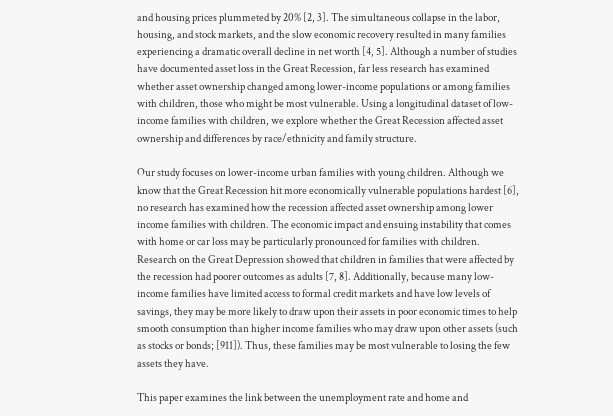and housing prices plummeted by 20% [2, 3]. The simultaneous collapse in the labor, housing, and stock markets, and the slow economic recovery resulted in many families experiencing a dramatic overall decline in net worth [4, 5]. Although a number of studies have documented asset loss in the Great Recession, far less research has examined whether asset ownership changed among lower-income populations or among families with children, those who might be most vulnerable. Using a longitudinal dataset of low-income families with children, we explore whether the Great Recession affected asset ownership and differences by race/ethnicity and family structure.

Our study focuses on lower-income urban families with young children. Although we know that the Great Recession hit more economically vulnerable populations hardest [6], no research has examined how the recession affected asset ownership among lower income families with children. The economic impact and ensuing instability that comes with home or car loss may be particularly pronounced for families with children. Research on the Great Depression showed that children in families that were affected by the recession had poorer outcomes as adults [7, 8]. Additionally, because many low-income families have limited access to formal credit markets and have low levels of savings, they may be more likely to draw upon their assets in poor economic times to help smooth consumption than higher income families who may draw upon other assets (such as stocks or bonds; [911]). Thus, these families may be most vulnerable to losing the few assets they have.

This paper examines the link between the unemployment rate and home and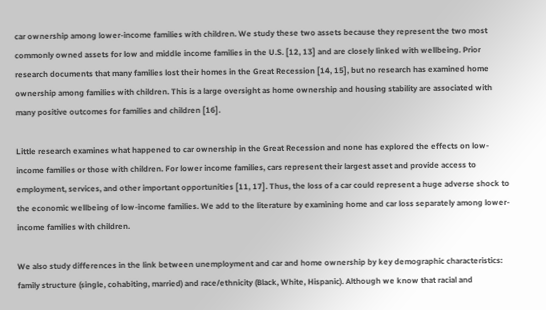car ownership among lower-income families with children. We study these two assets because they represent the two most commonly owned assets for low and middle income families in the U.S. [12, 13] and are closely linked with wellbeing. Prior research documents that many families lost their homes in the Great Recession [14, 15], but no research has examined home ownership among families with children. This is a large oversight as home ownership and housing stability are associated with many positive outcomes for families and children [16].

Little research examines what happened to car ownership in the Great Recession and none has explored the effects on low-income families or those with children. For lower income families, cars represent their largest asset and provide access to employment, services, and other important opportunities [11, 17]. Thus, the loss of a car could represent a huge adverse shock to the economic wellbeing of low-income families. We add to the literature by examining home and car loss separately among lower-income families with children.

We also study differences in the link between unemployment and car and home ownership by key demographic characteristics: family structure (single, cohabiting, married) and race/ethnicity (Black, White, Hispanic). Although we know that racial and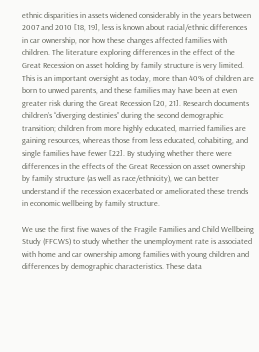ethnic disparities in assets widened considerably in the years between 2007 and 2010 [18, 19], less is known about racial/ethnic differences in car ownership, nor how these changes affected families with children. The literature exploring differences in the effect of the Great Recession on asset holding by family structure is very limited. This is an important oversight as today, more than 40% of children are born to unwed parents, and these families may have been at even greater risk during the Great Recession [20, 21]. Research documents children’s “diverging destinies” during the second demographic transition; children from more highly educated, married families are gaining resources, whereas those from less educated, cohabiting, and single families have fewer [22]. By studying whether there were differences in the effects of the Great Recession on asset ownership by family structure (as well as race/ethnicity), we can better understand if the recession exacerbated or ameliorated these trends in economic wellbeing by family structure.

We use the first five waves of the Fragile Families and Child Wellbeing Study (FFCWS) to study whether the unemployment rate is associated with home and car ownership among families with young children and differences by demographic characteristics. These data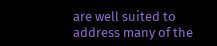are well suited to address many of the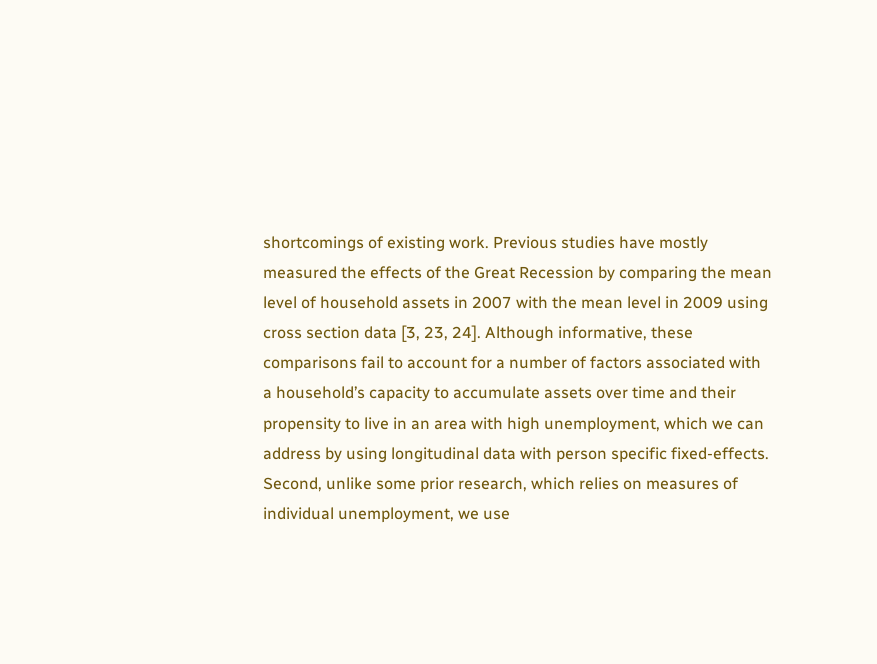shortcomings of existing work. Previous studies have mostly measured the effects of the Great Recession by comparing the mean level of household assets in 2007 with the mean level in 2009 using cross section data [3, 23, 24]. Although informative, these comparisons fail to account for a number of factors associated with a household’s capacity to accumulate assets over time and their propensity to live in an area with high unemployment, which we can address by using longitudinal data with person specific fixed-effects. Second, unlike some prior research, which relies on measures of individual unemployment, we use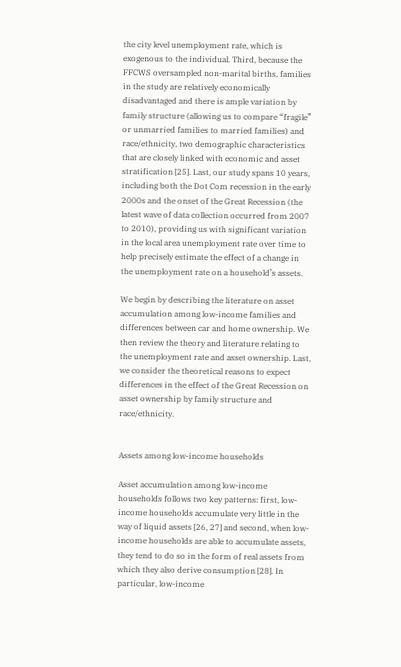the city level unemployment rate, which is exogenous to the individual. Third, because the FFCWS oversampled non-marital births, families in the study are relatively economically disadvantaged and there is ample variation by family structure (allowing us to compare “fragile” or unmarried families to married families) and race/ethnicity, two demographic characteristics that are closely linked with economic and asset stratification [25]. Last, our study spans 10 years, including both the Dot Com recession in the early 2000s and the onset of the Great Recession (the latest wave of data collection occurred from 2007 to 2010), providing us with significant variation in the local area unemployment rate over time to help precisely estimate the effect of a change in the unemployment rate on a household’s assets.

We begin by describing the literature on asset accumulation among low-income families and differences between car and home ownership. We then review the theory and literature relating to the unemployment rate and asset ownership. Last, we consider the theoretical reasons to expect differences in the effect of the Great Recession on asset ownership by family structure and race/ethnicity.


Assets among low-income households

Asset accumulation among low-income households follows two key patterns: first, low-income households accumulate very little in the way of liquid assets [26, 27] and second, when low-income households are able to accumulate assets, they tend to do so in the form of real assets from which they also derive consumption [28]. In particular, low-income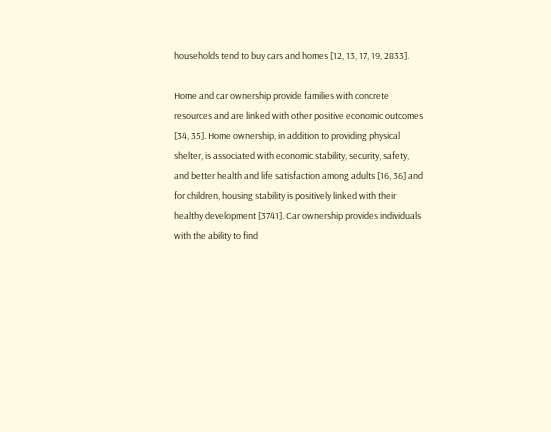households tend to buy cars and homes [12, 13, 17, 19, 2833].

Home and car ownership provide families with concrete resources and are linked with other positive economic outcomes [34, 35]. Home ownership, in addition to providing physical shelter, is associated with economic stability, security, safety, and better health and life satisfaction among adults [16, 36] and for children, housing stability is positively linked with their healthy development [3741]. Car ownership provides individuals with the ability to find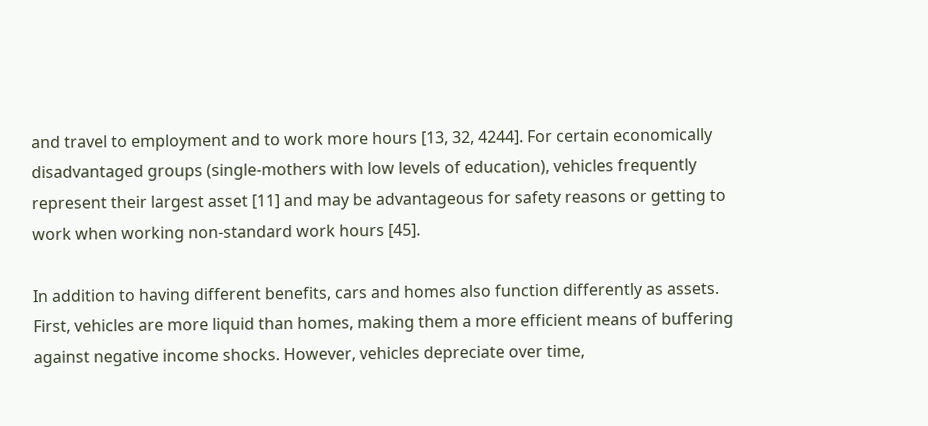and travel to employment and to work more hours [13, 32, 4244]. For certain economically disadvantaged groups (single-mothers with low levels of education), vehicles frequently represent their largest asset [11] and may be advantageous for safety reasons or getting to work when working non-standard work hours [45].

In addition to having different benefits, cars and homes also function differently as assets. First, vehicles are more liquid than homes, making them a more efficient means of buffering against negative income shocks. However, vehicles depreciate over time,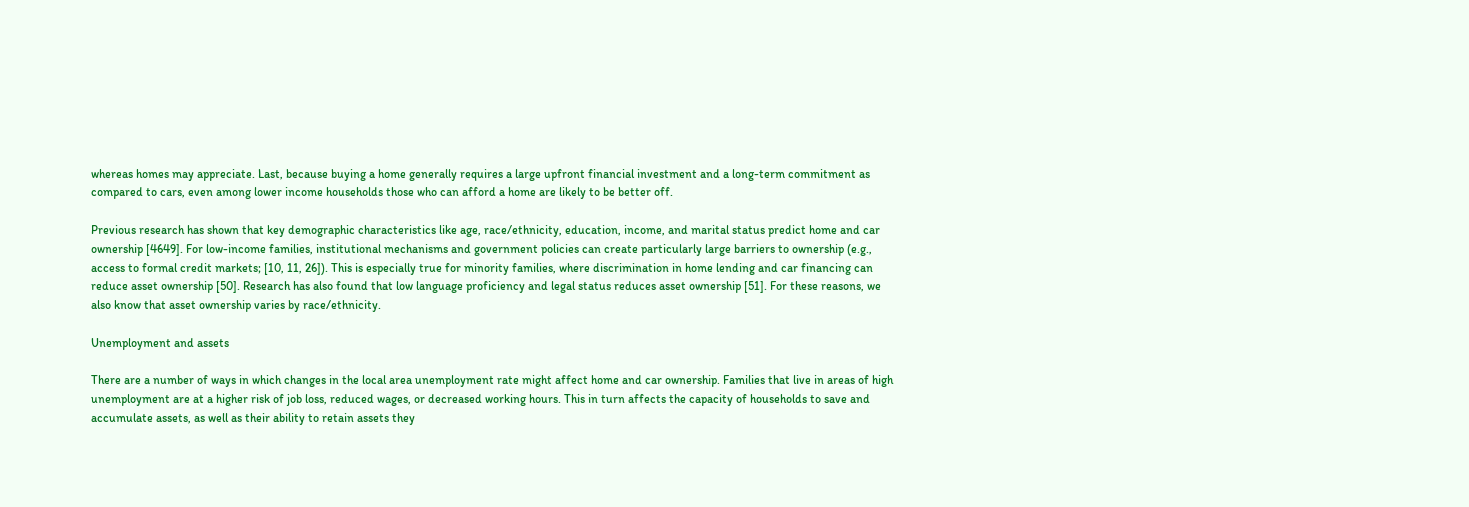whereas homes may appreciate. Last, because buying a home generally requires a large upfront financial investment and a long-term commitment as compared to cars, even among lower income households those who can afford a home are likely to be better off.

Previous research has shown that key demographic characteristics like age, race/ethnicity, education, income, and marital status predict home and car ownership [4649]. For low-income families, institutional mechanisms and government policies can create particularly large barriers to ownership (e.g., access to formal credit markets; [10, 11, 26]). This is especially true for minority families, where discrimination in home lending and car financing can reduce asset ownership [50]. Research has also found that low language proficiency and legal status reduces asset ownership [51]. For these reasons, we also know that asset ownership varies by race/ethnicity.

Unemployment and assets

There are a number of ways in which changes in the local area unemployment rate might affect home and car ownership. Families that live in areas of high unemployment are at a higher risk of job loss, reduced wages, or decreased working hours. This in turn affects the capacity of households to save and accumulate assets, as well as their ability to retain assets they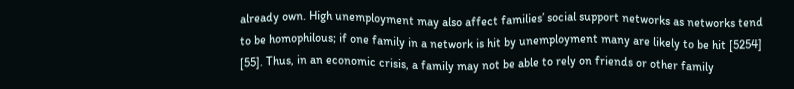already own. High unemployment may also affect families’ social support networks as networks tend to be homophilous; if one family in a network is hit by unemployment many are likely to be hit [5254] [55]. Thus, in an economic crisis, a family may not be able to rely on friends or other family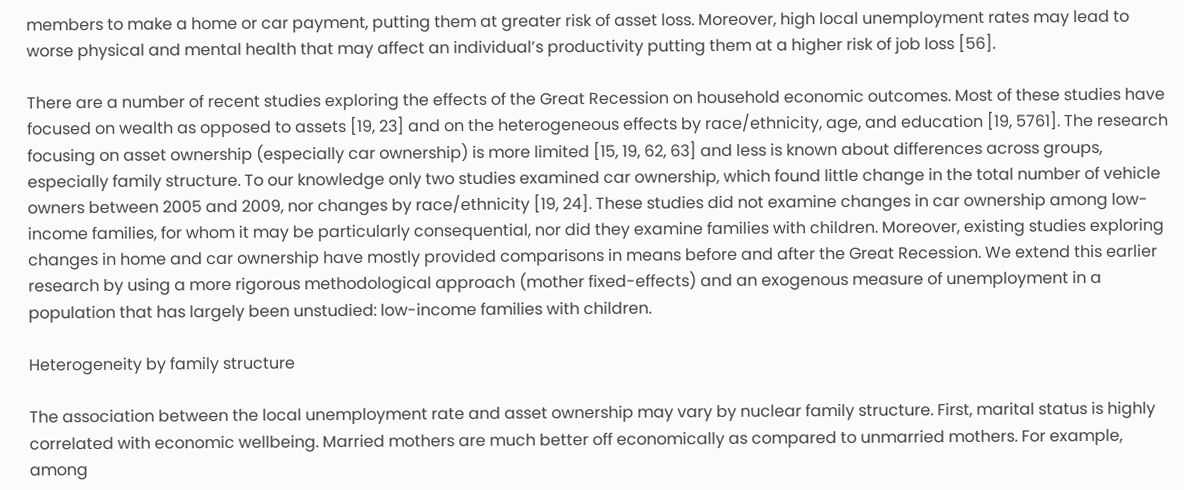members to make a home or car payment, putting them at greater risk of asset loss. Moreover, high local unemployment rates may lead to worse physical and mental health that may affect an individual’s productivity putting them at a higher risk of job loss [56].

There are a number of recent studies exploring the effects of the Great Recession on household economic outcomes. Most of these studies have focused on wealth as opposed to assets [19, 23] and on the heterogeneous effects by race/ethnicity, age, and education [19, 5761]. The research focusing on asset ownership (especially car ownership) is more limited [15, 19, 62, 63] and less is known about differences across groups, especially family structure. To our knowledge only two studies examined car ownership, which found little change in the total number of vehicle owners between 2005 and 2009, nor changes by race/ethnicity [19, 24]. These studies did not examine changes in car ownership among low-income families, for whom it may be particularly consequential, nor did they examine families with children. Moreover, existing studies exploring changes in home and car ownership have mostly provided comparisons in means before and after the Great Recession. We extend this earlier research by using a more rigorous methodological approach (mother fixed-effects) and an exogenous measure of unemployment in a population that has largely been unstudied: low-income families with children.

Heterogeneity by family structure

The association between the local unemployment rate and asset ownership may vary by nuclear family structure. First, marital status is highly correlated with economic wellbeing. Married mothers are much better off economically as compared to unmarried mothers. For example, among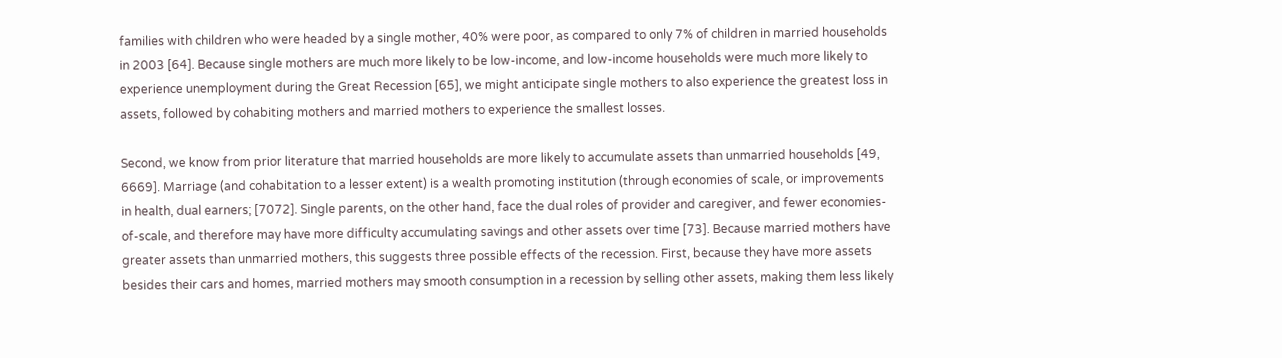families with children who were headed by a single mother, 40% were poor, as compared to only 7% of children in married households in 2003 [64]. Because single mothers are much more likely to be low-income, and low-income households were much more likely to experience unemployment during the Great Recession [65], we might anticipate single mothers to also experience the greatest loss in assets, followed by cohabiting mothers and married mothers to experience the smallest losses.

Second, we know from prior literature that married households are more likely to accumulate assets than unmarried households [49, 6669]. Marriage (and cohabitation to a lesser extent) is a wealth promoting institution (through economies of scale, or improvements in health, dual earners; [7072]. Single parents, on the other hand, face the dual roles of provider and caregiver, and fewer economies-of-scale, and therefore may have more difficulty accumulating savings and other assets over time [73]. Because married mothers have greater assets than unmarried mothers, this suggests three possible effects of the recession. First, because they have more assets besides their cars and homes, married mothers may smooth consumption in a recession by selling other assets, making them less likely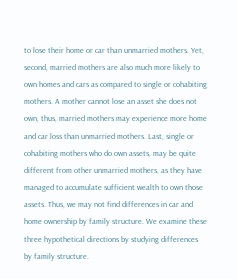to lose their home or car than unmarried mothers. Yet, second, married mothers are also much more likely to own homes and cars as compared to single or cohabiting mothers. A mother cannot lose an asset she does not own, thus, married mothers may experience more home and car loss than unmarried mothers. Last, single or cohabiting mothers who do own assets, may be quite different from other unmarried mothers, as they have managed to accumulate sufficient wealth to own those assets. Thus, we may not find differences in car and home ownership by family structure. We examine these three hypothetical directions by studying differences by family structure.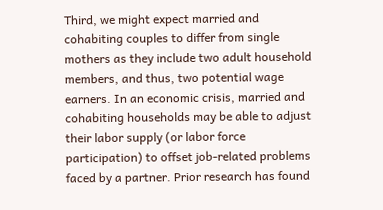Third, we might expect married and cohabiting couples to differ from single mothers as they include two adult household members, and thus, two potential wage earners. In an economic crisis, married and cohabiting households may be able to adjust their labor supply (or labor force participation) to offset job-related problems faced by a partner. Prior research has found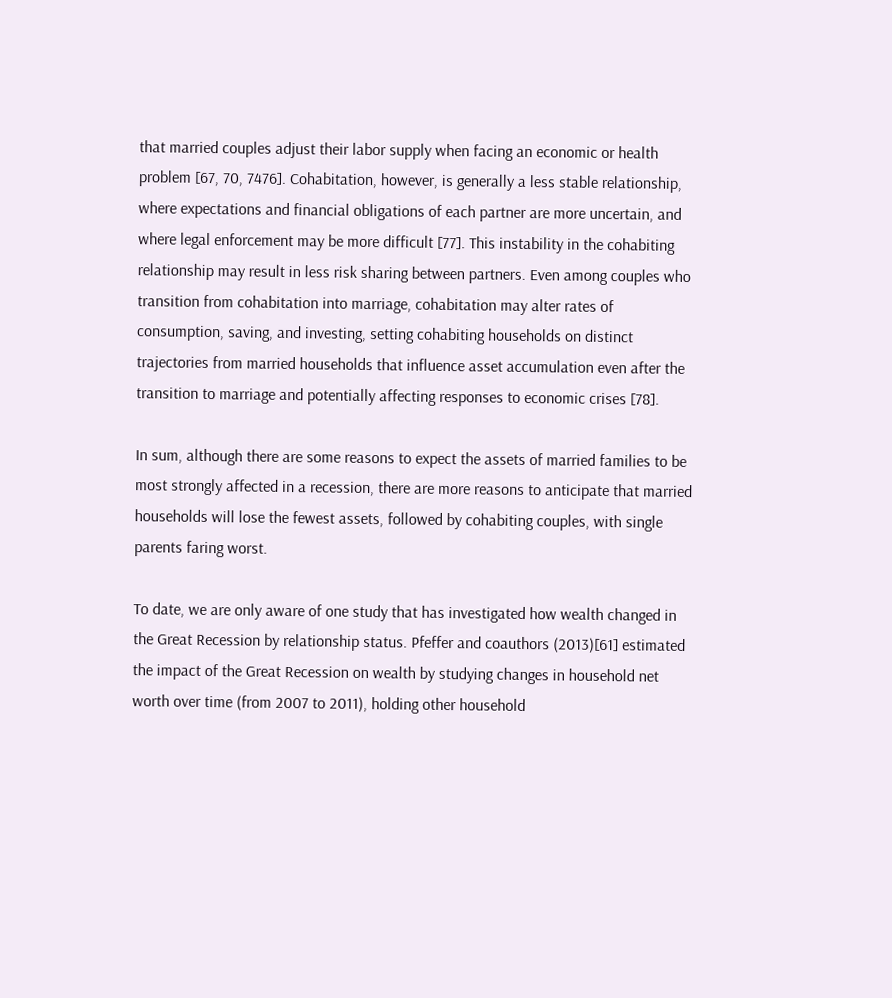that married couples adjust their labor supply when facing an economic or health problem [67, 70, 7476]. Cohabitation, however, is generally a less stable relationship, where expectations and financial obligations of each partner are more uncertain, and where legal enforcement may be more difficult [77]. This instability in the cohabiting relationship may result in less risk sharing between partners. Even among couples who transition from cohabitation into marriage, cohabitation may alter rates of consumption, saving, and investing, setting cohabiting households on distinct trajectories from married households that influence asset accumulation even after the transition to marriage and potentially affecting responses to economic crises [78].

In sum, although there are some reasons to expect the assets of married families to be most strongly affected in a recession, there are more reasons to anticipate that married households will lose the fewest assets, followed by cohabiting couples, with single parents faring worst.

To date, we are only aware of one study that has investigated how wealth changed in the Great Recession by relationship status. Pfeffer and coauthors (2013)[61] estimated the impact of the Great Recession on wealth by studying changes in household net worth over time (from 2007 to 2011), holding other household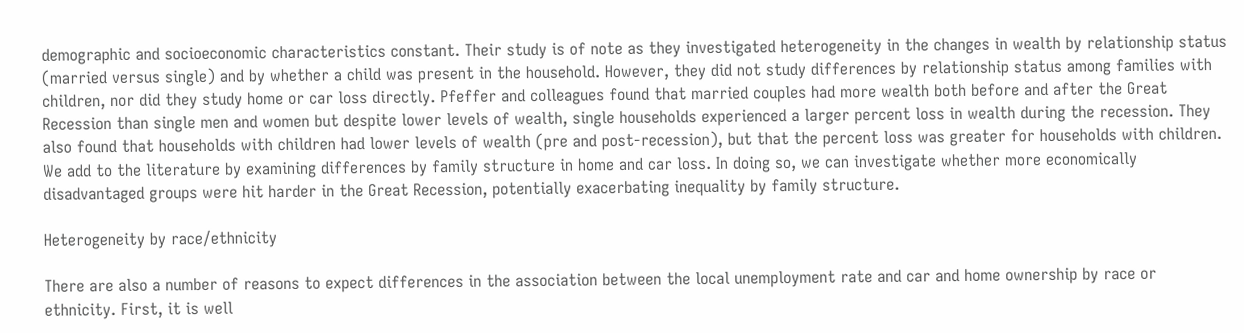demographic and socioeconomic characteristics constant. Their study is of note as they investigated heterogeneity in the changes in wealth by relationship status (married versus single) and by whether a child was present in the household. However, they did not study differences by relationship status among families with children, nor did they study home or car loss directly. Pfeffer and colleagues found that married couples had more wealth both before and after the Great Recession than single men and women but despite lower levels of wealth, single households experienced a larger percent loss in wealth during the recession. They also found that households with children had lower levels of wealth (pre and post-recession), but that the percent loss was greater for households with children. We add to the literature by examining differences by family structure in home and car loss. In doing so, we can investigate whether more economically disadvantaged groups were hit harder in the Great Recession, potentially exacerbating inequality by family structure.

Heterogeneity by race/ethnicity

There are also a number of reasons to expect differences in the association between the local unemployment rate and car and home ownership by race or ethnicity. First, it is well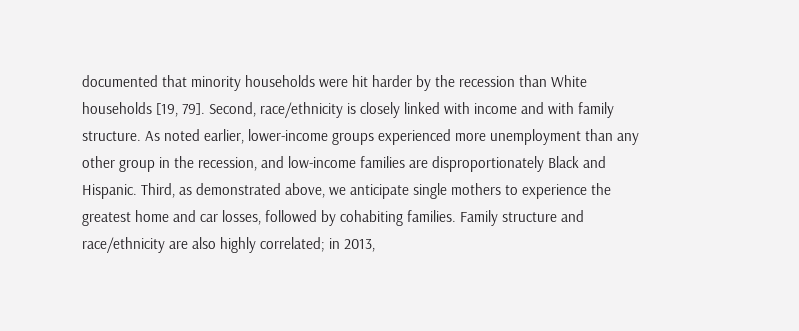documented that minority households were hit harder by the recession than White households [19, 79]. Second, race/ethnicity is closely linked with income and with family structure. As noted earlier, lower-income groups experienced more unemployment than any other group in the recession, and low-income families are disproportionately Black and Hispanic. Third, as demonstrated above, we anticipate single mothers to experience the greatest home and car losses, followed by cohabiting families. Family structure and race/ethnicity are also highly correlated; in 2013,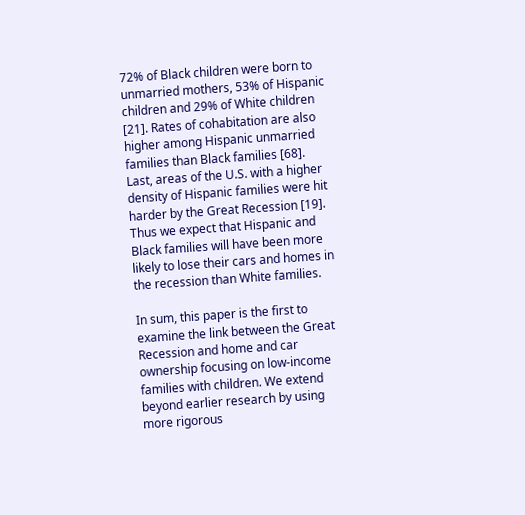72% of Black children were born to unmarried mothers, 53% of Hispanic children and 29% of White children [21]. Rates of cohabitation are also higher among Hispanic unmarried families than Black families [68]. Last, areas of the U.S. with a higher density of Hispanic families were hit harder by the Great Recession [19]. Thus we expect that Hispanic and Black families will have been more likely to lose their cars and homes in the recession than White families.

In sum, this paper is the first to examine the link between the Great Recession and home and car ownership focusing on low-income families with children. We extend beyond earlier research by using more rigorous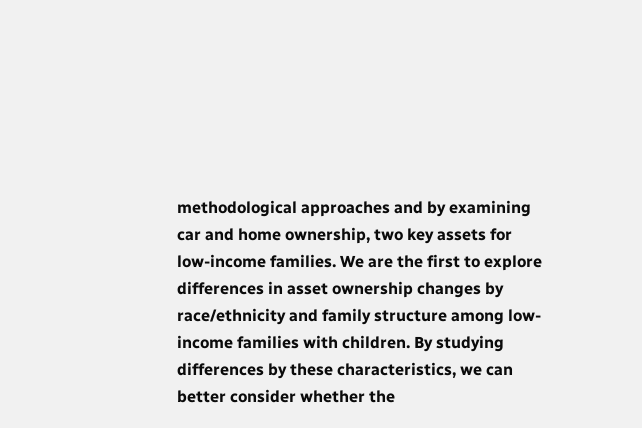methodological approaches and by examining car and home ownership, two key assets for low-income families. We are the first to explore differences in asset ownership changes by race/ethnicity and family structure among low-income families with children. By studying differences by these characteristics, we can better consider whether the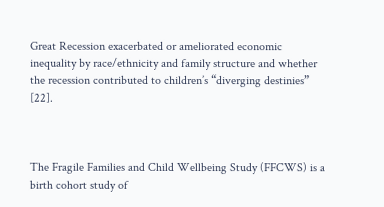Great Recession exacerbated or ameliorated economic inequality by race/ethnicity and family structure and whether the recession contributed to children’s “diverging destinies” [22].



The Fragile Families and Child Wellbeing Study (FFCWS) is a birth cohort study of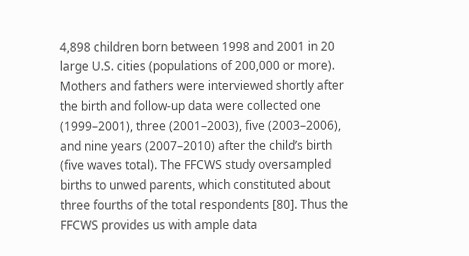4,898 children born between 1998 and 2001 in 20 large U.S. cities (populations of 200,000 or more). Mothers and fathers were interviewed shortly after the birth and follow-up data were collected one (1999–2001), three (2001–2003), five (2003–2006), and nine years (2007–2010) after the child’s birth (five waves total). The FFCWS study oversampled births to unwed parents, which constituted about three fourths of the total respondents [80]. Thus the FFCWS provides us with ample data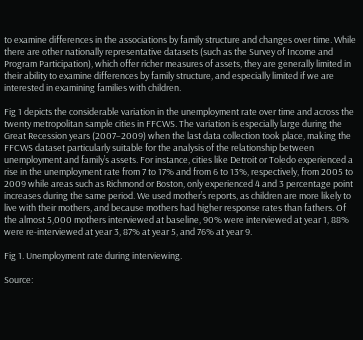to examine differences in the associations by family structure and changes over time. While there are other nationally representative datasets (such as the Survey of Income and Program Participation), which offer richer measures of assets, they are generally limited in their ability to examine differences by family structure, and especially limited if we are interested in examining families with children.

Fig 1 depicts the considerable variation in the unemployment rate over time and across the twenty metropolitan sample cities in FFCWS. The variation is especially large during the Great Recession years (2007–2009) when the last data collection took place, making the FFCWS dataset particularly suitable for the analysis of the relationship between unemployment and family’s assets. For instance, cities like Detroit or Toledo experienced a rise in the unemployment rate from 7 to 17% and from 6 to 13%, respectively, from 2005 to 2009 while areas such as Richmond or Boston, only experienced 4 and 3 percentage point increases during the same period. We used mother’s reports, as children are more likely to live with their mothers, and because mothers had higher response rates than fathers. Of the almost 5,000 mothers interviewed at baseline, 90% were interviewed at year 1, 88% were re-interviewed at year 3, 87% at year 5, and 76% at year 9.

Fig 1. Unemployment rate during interviewing.

Source: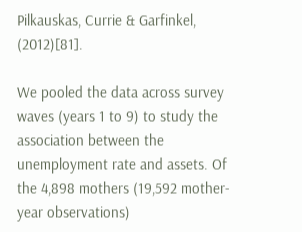Pilkauskas, Currie & Garfinkel, (2012)[81].

We pooled the data across survey waves (years 1 to 9) to study the association between the unemployment rate and assets. Of the 4,898 mothers (19,592 mother-year observations)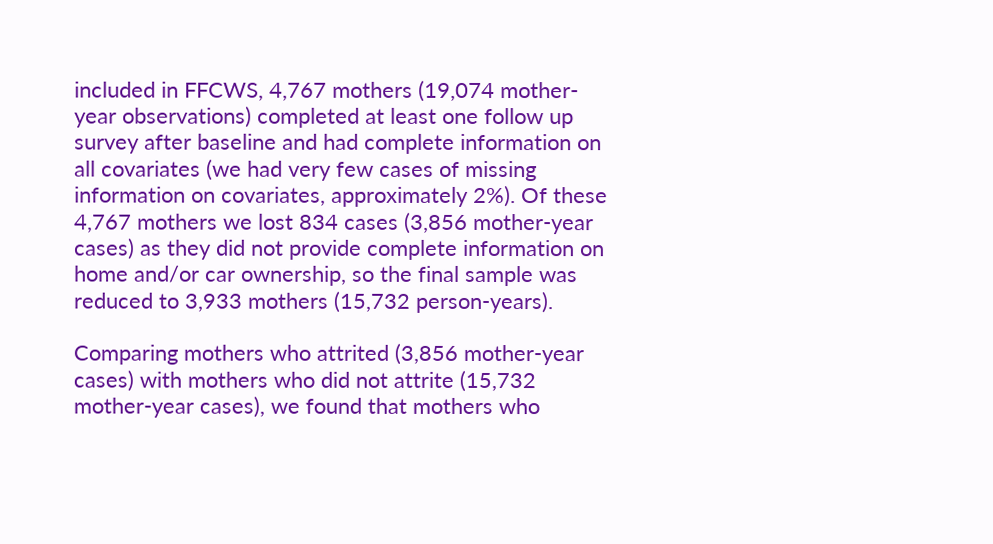included in FFCWS, 4,767 mothers (19,074 mother-year observations) completed at least one follow up survey after baseline and had complete information on all covariates (we had very few cases of missing information on covariates, approximately 2%). Of these 4,767 mothers we lost 834 cases (3,856 mother-year cases) as they did not provide complete information on home and/or car ownership, so the final sample was reduced to 3,933 mothers (15,732 person-years).

Comparing mothers who attrited (3,856 mother-year cases) with mothers who did not attrite (15,732 mother-year cases), we found that mothers who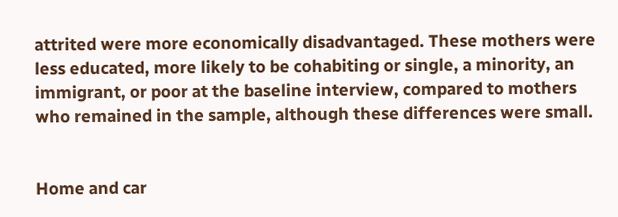attrited were more economically disadvantaged. These mothers were less educated, more likely to be cohabiting or single, a minority, an immigrant, or poor at the baseline interview, compared to mothers who remained in the sample, although these differences were small.


Home and car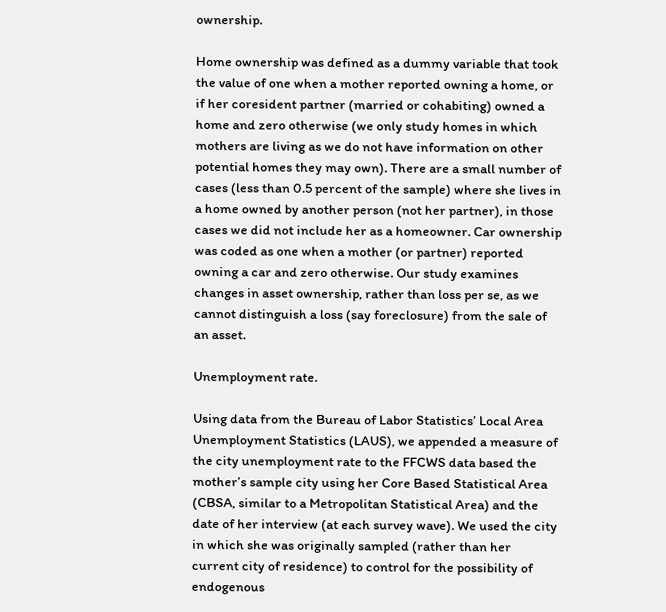ownership.

Home ownership was defined as a dummy variable that took the value of one when a mother reported owning a home, or if her coresident partner (married or cohabiting) owned a home and zero otherwise (we only study homes in which mothers are living as we do not have information on other potential homes they may own). There are a small number of cases (less than 0.5 percent of the sample) where she lives in a home owned by another person (not her partner), in those cases we did not include her as a homeowner. Car ownership was coded as one when a mother (or partner) reported owning a car and zero otherwise. Our study examines changes in asset ownership, rather than loss per se, as we cannot distinguish a loss (say foreclosure) from the sale of an asset.

Unemployment rate.

Using data from the Bureau of Labor Statistics’ Local Area Unemployment Statistics (LAUS), we appended a measure of the city unemployment rate to the FFCWS data based the mother’s sample city using her Core Based Statistical Area (CBSA, similar to a Metropolitan Statistical Area) and the date of her interview (at each survey wave). We used the city in which she was originally sampled (rather than her current city of residence) to control for the possibility of endogenous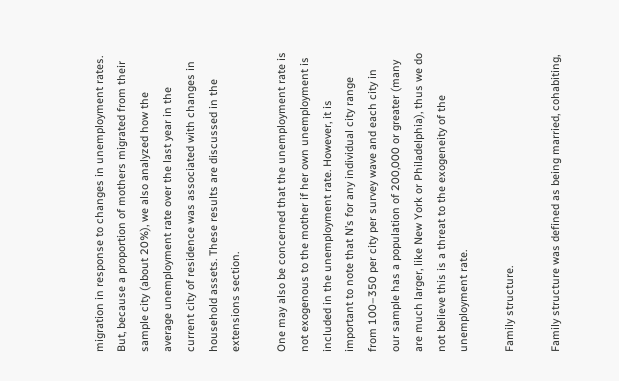migration in response to changes in unemployment rates. But, because a proportion of mothers migrated from their sample city (about 20%), we also analyzed how the average unemployment rate over the last year in the current city of residence was associated with changes in household assets. These results are discussed in the extensions section.

One may also be concerned that the unemployment rate is not exogenous to the mother if her own unemployment is included in the unemployment rate. However, it is important to note that N’s for any individual city range from 100–350 per city per survey wave and each city in our sample has a population of 200,000 or greater (many are much larger, like New York or Philadelphia), thus we do not believe this is a threat to the exogeneity of the unemployment rate.

Family structure.

Family structure was defined as being married, cohabiting,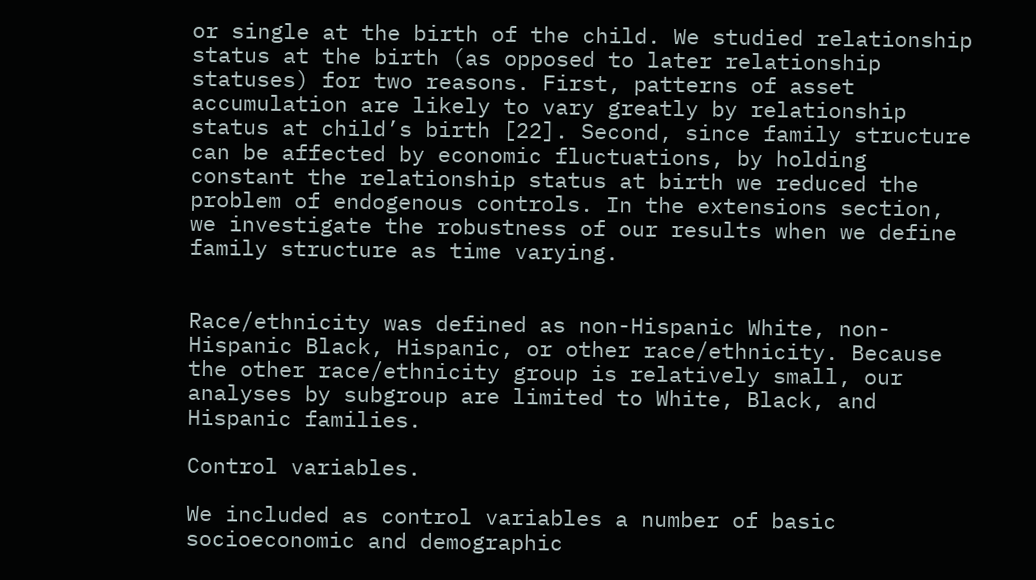or single at the birth of the child. We studied relationship status at the birth (as opposed to later relationship statuses) for two reasons. First, patterns of asset accumulation are likely to vary greatly by relationship status at child’s birth [22]. Second, since family structure can be affected by economic fluctuations, by holding constant the relationship status at birth we reduced the problem of endogenous controls. In the extensions section, we investigate the robustness of our results when we define family structure as time varying.


Race/ethnicity was defined as non-Hispanic White, non-Hispanic Black, Hispanic, or other race/ethnicity. Because the other race/ethnicity group is relatively small, our analyses by subgroup are limited to White, Black, and Hispanic families.

Control variables.

We included as control variables a number of basic socioeconomic and demographic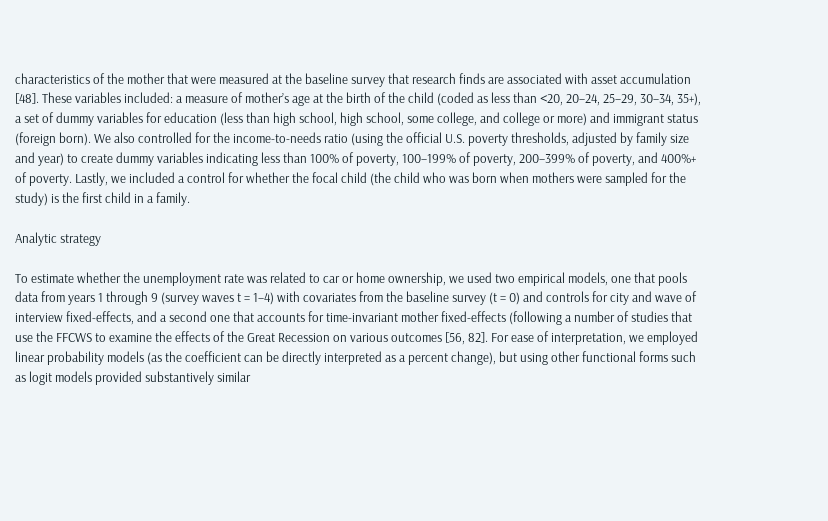characteristics of the mother that were measured at the baseline survey that research finds are associated with asset accumulation [48]. These variables included: a measure of mother’s age at the birth of the child (coded as less than <20, 20–24, 25–29, 30–34, 35+), a set of dummy variables for education (less than high school, high school, some college, and college or more) and immigrant status (foreign born). We also controlled for the income-to-needs ratio (using the official U.S. poverty thresholds, adjusted by family size and year) to create dummy variables indicating less than 100% of poverty, 100–199% of poverty, 200–399% of poverty, and 400%+ of poverty. Lastly, we included a control for whether the focal child (the child who was born when mothers were sampled for the study) is the first child in a family.

Analytic strategy

To estimate whether the unemployment rate was related to car or home ownership, we used two empirical models, one that pools data from years 1 through 9 (survey waves t = 1–4) with covariates from the baseline survey (t = 0) and controls for city and wave of interview fixed-effects, and a second one that accounts for time-invariant mother fixed-effects (following a number of studies that use the FFCWS to examine the effects of the Great Recession on various outcomes [56, 82]. For ease of interpretation, we employed linear probability models (as the coefficient can be directly interpreted as a percent change), but using other functional forms such as logit models provided substantively similar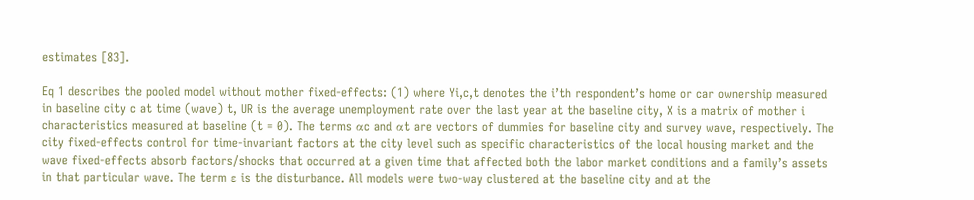estimates [83].

Eq 1 describes the pooled model without mother fixed-effects: (1) where Yi,c,t denotes the i’th respondent’s home or car ownership measured in baseline city c at time (wave) t, UR is the average unemployment rate over the last year at the baseline city, X is a matrix of mother i characteristics measured at baseline (t = 0). The terms αc and αt are vectors of dummies for baseline city and survey wave, respectively. The city fixed-effects control for time-invariant factors at the city level such as specific characteristics of the local housing market and the wave fixed-effects absorb factors/shocks that occurred at a given time that affected both the labor market conditions and a family’s assets in that particular wave. The term ε is the disturbance. All models were two-way clustered at the baseline city and at the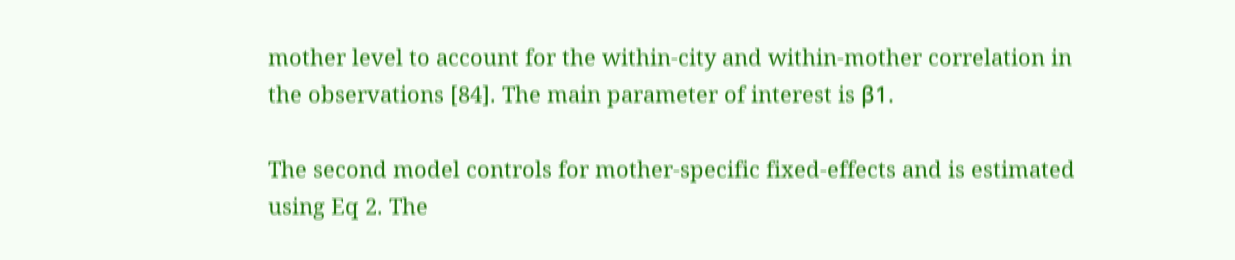mother level to account for the within-city and within-mother correlation in the observations [84]. The main parameter of interest is β1.

The second model controls for mother-specific fixed-effects and is estimated using Eq 2. The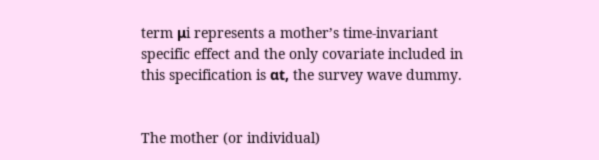term μi represents a mother’s time-invariant specific effect and the only covariate included in this specification is αt, the survey wave dummy.


The mother (or individual)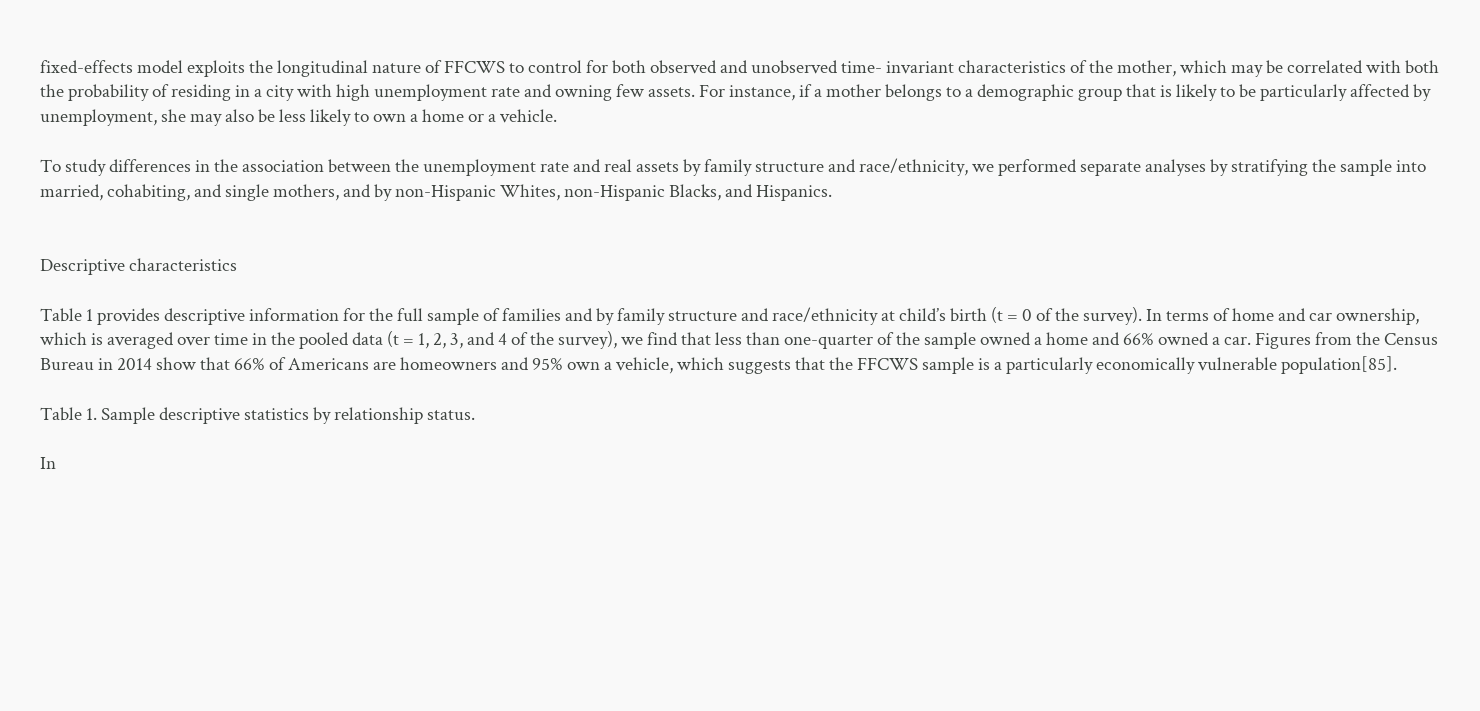fixed-effects model exploits the longitudinal nature of FFCWS to control for both observed and unobserved time- invariant characteristics of the mother, which may be correlated with both the probability of residing in a city with high unemployment rate and owning few assets. For instance, if a mother belongs to a demographic group that is likely to be particularly affected by unemployment, she may also be less likely to own a home or a vehicle.

To study differences in the association between the unemployment rate and real assets by family structure and race/ethnicity, we performed separate analyses by stratifying the sample into married, cohabiting, and single mothers, and by non-Hispanic Whites, non-Hispanic Blacks, and Hispanics.


Descriptive characteristics

Table 1 provides descriptive information for the full sample of families and by family structure and race/ethnicity at child’s birth (t = 0 of the survey). In terms of home and car ownership, which is averaged over time in the pooled data (t = 1, 2, 3, and 4 of the survey), we find that less than one-quarter of the sample owned a home and 66% owned a car. Figures from the Census Bureau in 2014 show that 66% of Americans are homeowners and 95% own a vehicle, which suggests that the FFCWS sample is a particularly economically vulnerable population[85].

Table 1. Sample descriptive statistics by relationship status.

In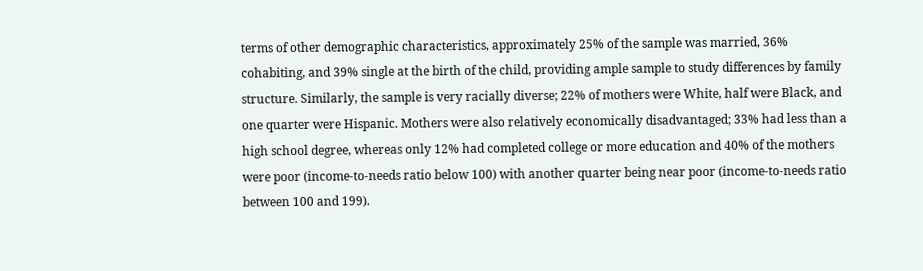terms of other demographic characteristics, approximately 25% of the sample was married, 36% cohabiting, and 39% single at the birth of the child, providing ample sample to study differences by family structure. Similarly, the sample is very racially diverse; 22% of mothers were White, half were Black, and one quarter were Hispanic. Mothers were also relatively economically disadvantaged; 33% had less than a high school degree, whereas only 12% had completed college or more education and 40% of the mothers were poor (income-to-needs ratio below 100) with another quarter being near poor (income-to-needs ratio between 100 and 199).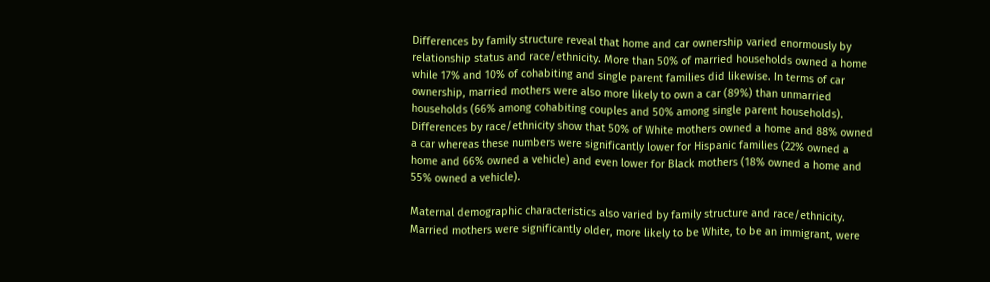Differences by family structure reveal that home and car ownership varied enormously by relationship status and race/ethnicity. More than 50% of married households owned a home while 17% and 10% of cohabiting and single parent families did likewise. In terms of car ownership, married mothers were also more likely to own a car (89%) than unmarried households (66% among cohabiting couples and 50% among single parent households). Differences by race/ethnicity show that 50% of White mothers owned a home and 88% owned a car whereas these numbers were significantly lower for Hispanic families (22% owned a home and 66% owned a vehicle) and even lower for Black mothers (18% owned a home and 55% owned a vehicle).

Maternal demographic characteristics also varied by family structure and race/ethnicity. Married mothers were significantly older, more likely to be White, to be an immigrant, were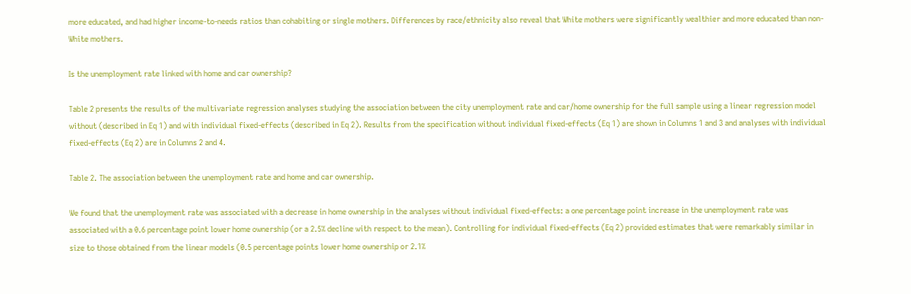more educated, and had higher income-to-needs ratios than cohabiting or single mothers. Differences by race/ethnicity also reveal that White mothers were significantly wealthier and more educated than non-White mothers.

Is the unemployment rate linked with home and car ownership?

Table 2 presents the results of the multivariate regression analyses studying the association between the city unemployment rate and car/home ownership for the full sample using a linear regression model without (described in Eq 1) and with individual fixed-effects (described in Eq 2). Results from the specification without individual fixed-effects (Eq 1) are shown in Columns 1 and 3 and analyses with individual fixed-effects (Eq 2) are in Columns 2 and 4.

Table 2. The association between the unemployment rate and home and car ownership.

We found that the unemployment rate was associated with a decrease in home ownership in the analyses without individual fixed-effects: a one percentage point increase in the unemployment rate was associated with a 0.6 percentage point lower home ownership (or a 2.5% decline with respect to the mean). Controlling for individual fixed-effects (Eq 2) provided estimates that were remarkably similar in size to those obtained from the linear models (0.5 percentage points lower home ownership or 2.1%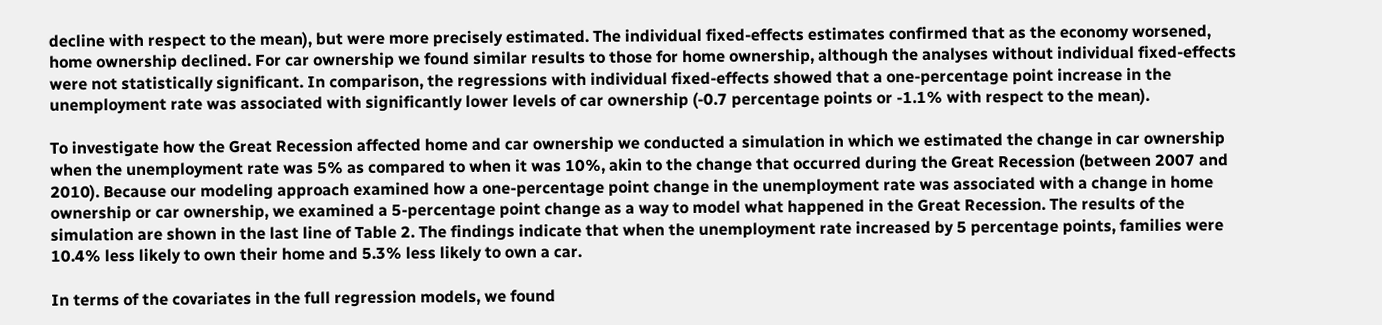decline with respect to the mean), but were more precisely estimated. The individual fixed-effects estimates confirmed that as the economy worsened, home ownership declined. For car ownership we found similar results to those for home ownership, although the analyses without individual fixed-effects were not statistically significant. In comparison, the regressions with individual fixed-effects showed that a one-percentage point increase in the unemployment rate was associated with significantly lower levels of car ownership (-0.7 percentage points or -1.1% with respect to the mean).

To investigate how the Great Recession affected home and car ownership we conducted a simulation in which we estimated the change in car ownership when the unemployment rate was 5% as compared to when it was 10%, akin to the change that occurred during the Great Recession (between 2007 and 2010). Because our modeling approach examined how a one-percentage point change in the unemployment rate was associated with a change in home ownership or car ownership, we examined a 5-percentage point change as a way to model what happened in the Great Recession. The results of the simulation are shown in the last line of Table 2. The findings indicate that when the unemployment rate increased by 5 percentage points, families were 10.4% less likely to own their home and 5.3% less likely to own a car.

In terms of the covariates in the full regression models, we found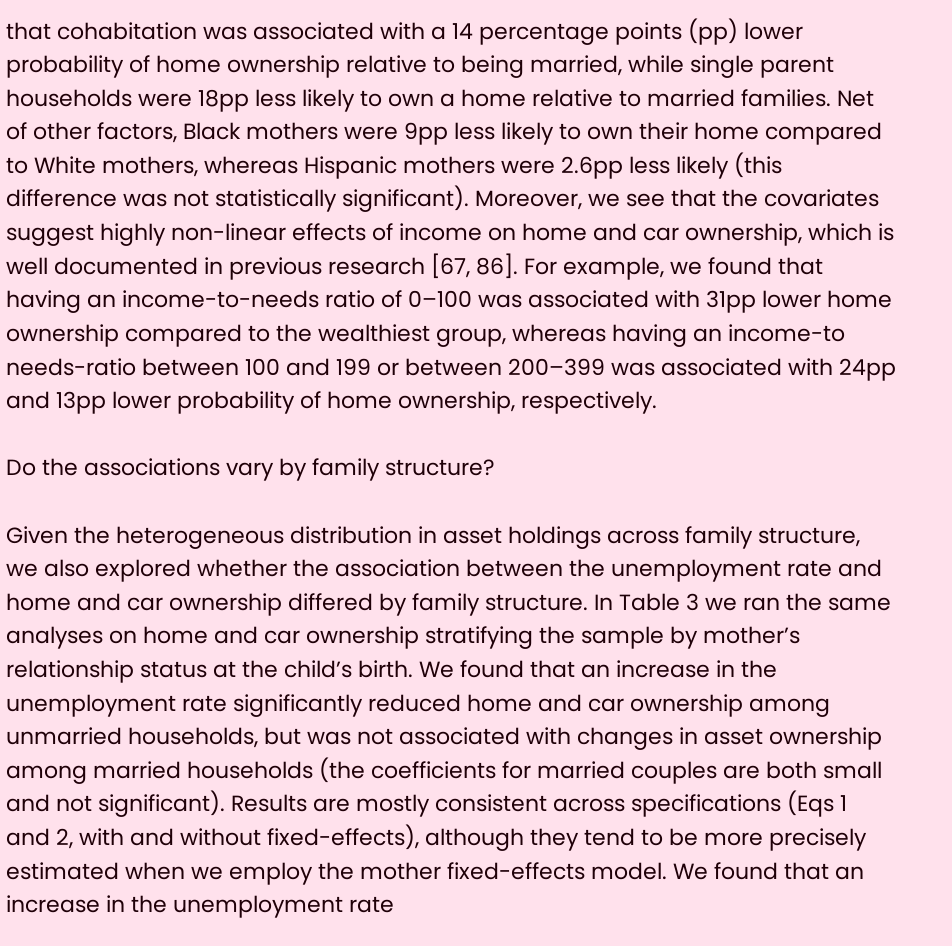that cohabitation was associated with a 14 percentage points (pp) lower probability of home ownership relative to being married, while single parent households were 18pp less likely to own a home relative to married families. Net of other factors, Black mothers were 9pp less likely to own their home compared to White mothers, whereas Hispanic mothers were 2.6pp less likely (this difference was not statistically significant). Moreover, we see that the covariates suggest highly non-linear effects of income on home and car ownership, which is well documented in previous research [67, 86]. For example, we found that having an income-to-needs ratio of 0–100 was associated with 31pp lower home ownership compared to the wealthiest group, whereas having an income-to needs-ratio between 100 and 199 or between 200–399 was associated with 24pp and 13pp lower probability of home ownership, respectively.

Do the associations vary by family structure?

Given the heterogeneous distribution in asset holdings across family structure, we also explored whether the association between the unemployment rate and home and car ownership differed by family structure. In Table 3 we ran the same analyses on home and car ownership stratifying the sample by mother’s relationship status at the child’s birth. We found that an increase in the unemployment rate significantly reduced home and car ownership among unmarried households, but was not associated with changes in asset ownership among married households (the coefficients for married couples are both small and not significant). Results are mostly consistent across specifications (Eqs 1 and 2, with and without fixed-effects), although they tend to be more precisely estimated when we employ the mother fixed-effects model. We found that an increase in the unemployment rate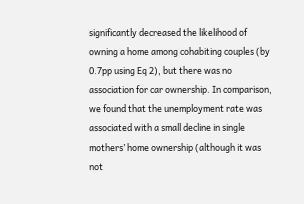significantly decreased the likelihood of owning a home among cohabiting couples (by 0.7pp using Eq 2), but there was no association for car ownership. In comparison, we found that the unemployment rate was associated with a small decline in single mothers’ home ownership (although it was not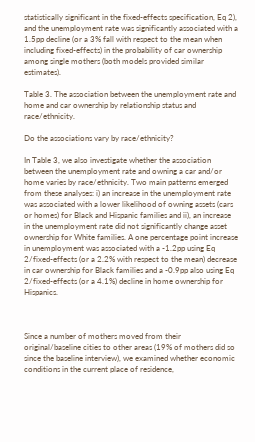statistically significant in the fixed-effects specification, Eq 2), and the unemployment rate was significantly associated with a 1.5pp decline (or a 3% fall with respect to the mean when including fixed-effects) in the probability of car ownership among single mothers (both models provided similar estimates).

Table 3. The association between the unemployment rate and home and car ownership by relationship status and race/ethnicity.

Do the associations vary by race/ethnicity?

In Table 3, we also investigate whether the association between the unemployment rate and owning a car and/or home varies by race/ethnicity. Two main patterns emerged from these analyses: i) an increase in the unemployment rate was associated with a lower likelihood of owning assets (cars or homes) for Black and Hispanic families and ii), an increase in the unemployment rate did not significantly change asset ownership for White families. A one percentage point increase in unemployment was associated with a -1.2pp using Eq 2/fixed-effects (or a 2.2% with respect to the mean) decrease in car ownership for Black families and a -0.9pp also using Eq 2/fixed-effects (or a 4.1%) decline in home ownership for Hispanics.



Since a number of mothers moved from their original/baseline cities to other areas (19% of mothers did so since the baseline interview), we examined whether economic conditions in the current place of residence,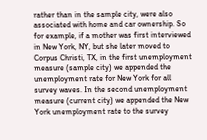rather than in the sample city, were also associated with home and car ownership. So for example, if a mother was first interviewed in New York, NY, but she later moved to Corpus Christi, TX, in the first unemployment measure (sample city) we appended the unemployment rate for New York for all survey waves. In the second unemployment measure (current city) we appended the New York unemployment rate to the survey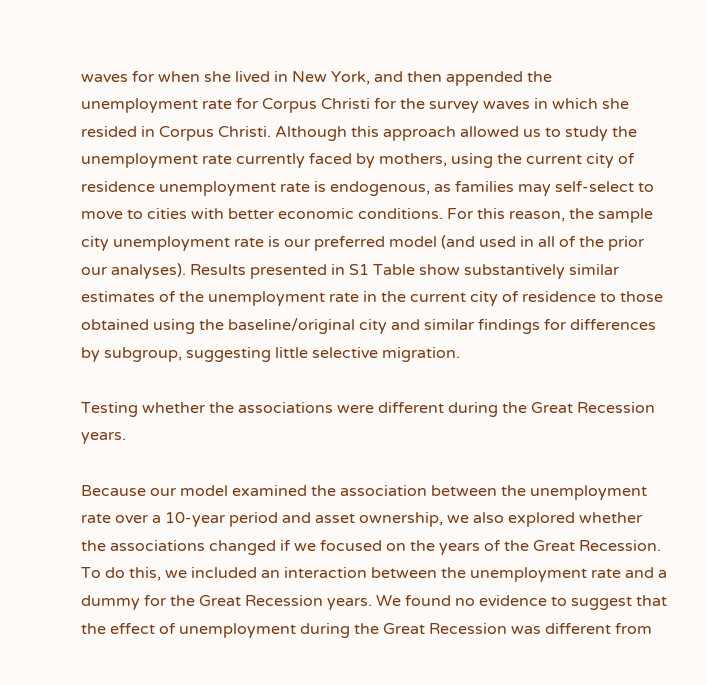waves for when she lived in New York, and then appended the unemployment rate for Corpus Christi for the survey waves in which she resided in Corpus Christi. Although this approach allowed us to study the unemployment rate currently faced by mothers, using the current city of residence unemployment rate is endogenous, as families may self-select to move to cities with better economic conditions. For this reason, the sample city unemployment rate is our preferred model (and used in all of the prior our analyses). Results presented in S1 Table show substantively similar estimates of the unemployment rate in the current city of residence to those obtained using the baseline/original city and similar findings for differences by subgroup, suggesting little selective migration.

Testing whether the associations were different during the Great Recession years.

Because our model examined the association between the unemployment rate over a 10-year period and asset ownership, we also explored whether the associations changed if we focused on the years of the Great Recession. To do this, we included an interaction between the unemployment rate and a dummy for the Great Recession years. We found no evidence to suggest that the effect of unemployment during the Great Recession was different from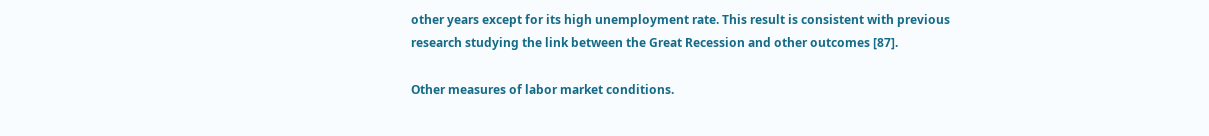other years except for its high unemployment rate. This result is consistent with previous research studying the link between the Great Recession and other outcomes [87].

Other measures of labor market conditions.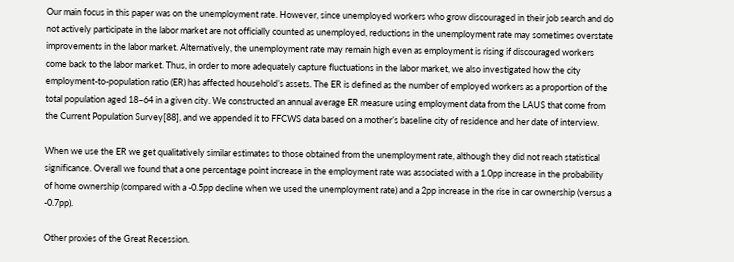Our main focus in this paper was on the unemployment rate. However, since unemployed workers who grow discouraged in their job search and do not actively participate in the labor market are not officially counted as unemployed, reductions in the unemployment rate may sometimes overstate improvements in the labor market. Alternatively, the unemployment rate may remain high even as employment is rising if discouraged workers come back to the labor market. Thus, in order to more adequately capture fluctuations in the labor market, we also investigated how the city employment-to-population ratio (ER) has affected household’s assets. The ER is defined as the number of employed workers as a proportion of the total population aged 18–64 in a given city. We constructed an annual average ER measure using employment data from the LAUS that come from the Current Population Survey[88], and we appended it to FFCWS data based on a mother’s baseline city of residence and her date of interview.

When we use the ER we get qualitatively similar estimates to those obtained from the unemployment rate, although they did not reach statistical significance. Overall we found that a one percentage point increase in the employment rate was associated with a 1.0pp increase in the probability of home ownership (compared with a -0.5pp decline when we used the unemployment rate) and a 2pp increase in the rise in car ownership (versus a -0.7pp).

Other proxies of the Great Recession.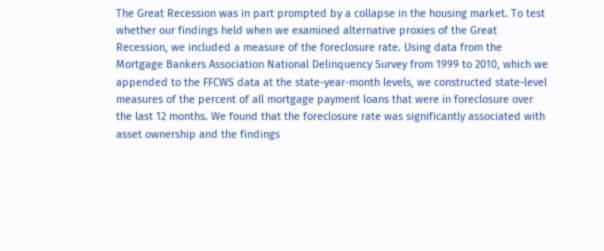The Great Recession was in part prompted by a collapse in the housing market. To test whether our findings held when we examined alternative proxies of the Great Recession, we included a measure of the foreclosure rate. Using data from the Mortgage Bankers Association National Delinquency Survey from 1999 to 2010, which we appended to the FFCWS data at the state-year-month levels, we constructed state-level measures of the percent of all mortgage payment loans that were in foreclosure over the last 12 months. We found that the foreclosure rate was significantly associated with asset ownership and the findings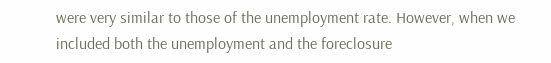were very similar to those of the unemployment rate. However, when we included both the unemployment and the foreclosure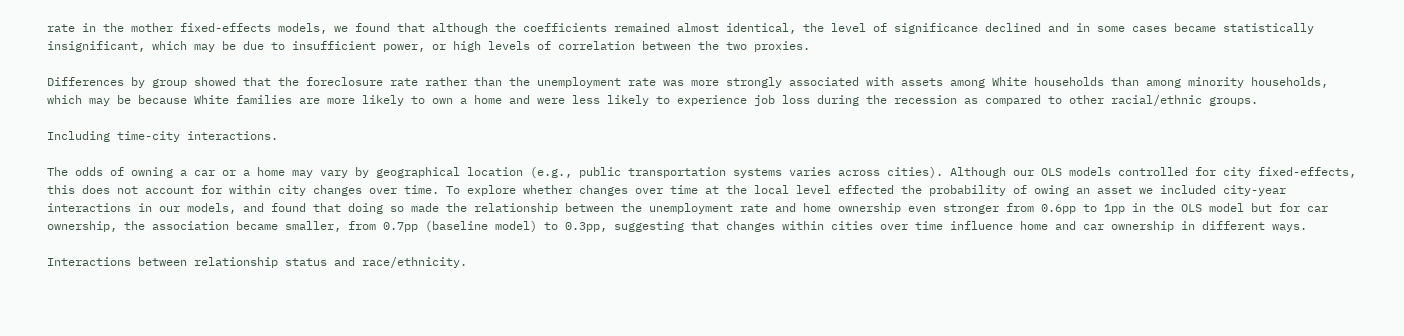rate in the mother fixed-effects models, we found that although the coefficients remained almost identical, the level of significance declined and in some cases became statistically insignificant, which may be due to insufficient power, or high levels of correlation between the two proxies.

Differences by group showed that the foreclosure rate rather than the unemployment rate was more strongly associated with assets among White households than among minority households, which may be because White families are more likely to own a home and were less likely to experience job loss during the recession as compared to other racial/ethnic groups.

Including time-city interactions.

The odds of owning a car or a home may vary by geographical location (e.g., public transportation systems varies across cities). Although our OLS models controlled for city fixed-effects, this does not account for within city changes over time. To explore whether changes over time at the local level effected the probability of owing an asset we included city-year interactions in our models, and found that doing so made the relationship between the unemployment rate and home ownership even stronger from 0.6pp to 1pp in the OLS model but for car ownership, the association became smaller, from 0.7pp (baseline model) to 0.3pp, suggesting that changes within cities over time influence home and car ownership in different ways.

Interactions between relationship status and race/ethnicity.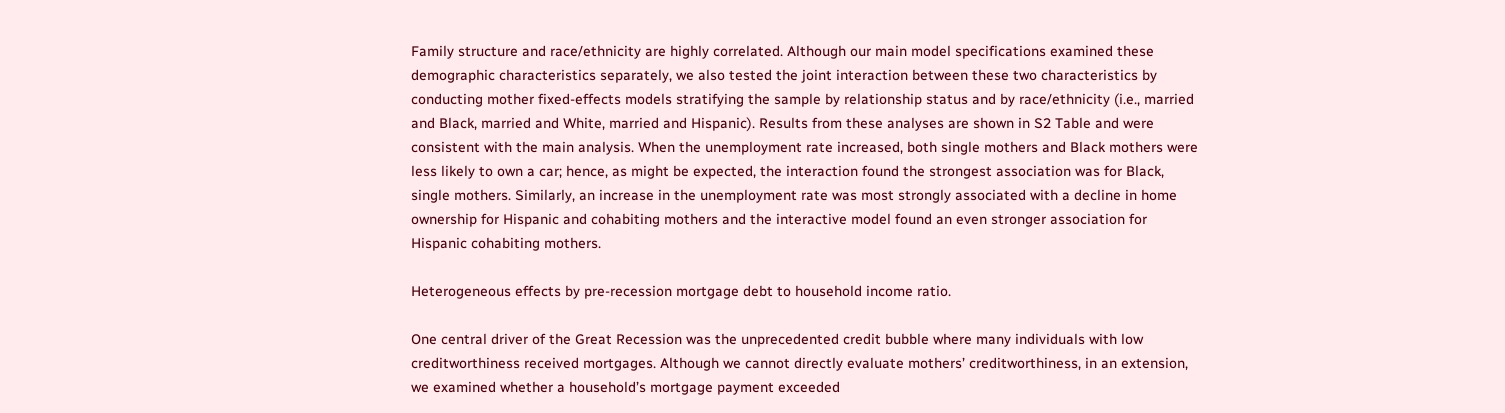Family structure and race/ethnicity are highly correlated. Although our main model specifications examined these demographic characteristics separately, we also tested the joint interaction between these two characteristics by conducting mother fixed-effects models stratifying the sample by relationship status and by race/ethnicity (i.e., married and Black, married and White, married and Hispanic). Results from these analyses are shown in S2 Table and were consistent with the main analysis. When the unemployment rate increased, both single mothers and Black mothers were less likely to own a car; hence, as might be expected, the interaction found the strongest association was for Black, single mothers. Similarly, an increase in the unemployment rate was most strongly associated with a decline in home ownership for Hispanic and cohabiting mothers and the interactive model found an even stronger association for Hispanic cohabiting mothers.

Heterogeneous effects by pre-recession mortgage debt to household income ratio.

One central driver of the Great Recession was the unprecedented credit bubble where many individuals with low creditworthiness received mortgages. Although we cannot directly evaluate mothers’ creditworthiness, in an extension, we examined whether a household’s mortgage payment exceeded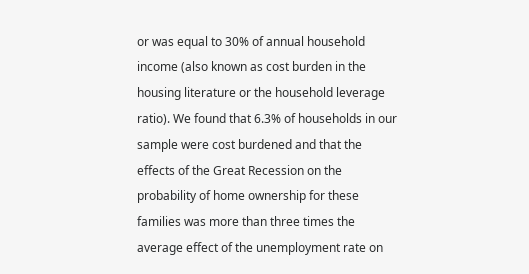or was equal to 30% of annual household income (also known as cost burden in the housing literature or the household leverage ratio). We found that 6.3% of households in our sample were cost burdened and that the effects of the Great Recession on the probability of home ownership for these families was more than three times the average effect of the unemployment rate on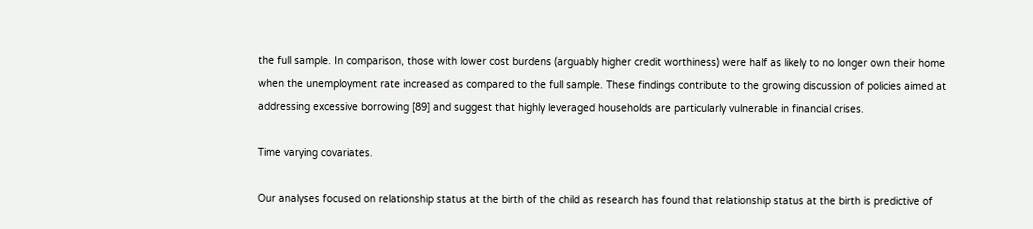the full sample. In comparison, those with lower cost burdens (arguably higher credit worthiness) were half as likely to no longer own their home when the unemployment rate increased as compared to the full sample. These findings contribute to the growing discussion of policies aimed at addressing excessive borrowing [89] and suggest that highly leveraged households are particularly vulnerable in financial crises.

Time varying covariates.

Our analyses focused on relationship status at the birth of the child as research has found that relationship status at the birth is predictive of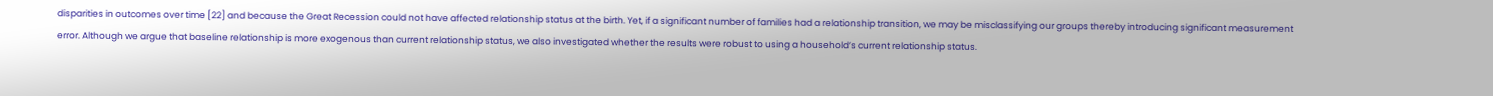disparities in outcomes over time [22] and because the Great Recession could not have affected relationship status at the birth. Yet, if a significant number of families had a relationship transition, we may be misclassifying our groups thereby introducing significant measurement error. Although we argue that baseline relationship is more exogenous than current relationship status, we also investigated whether the results were robust to using a household’s current relationship status.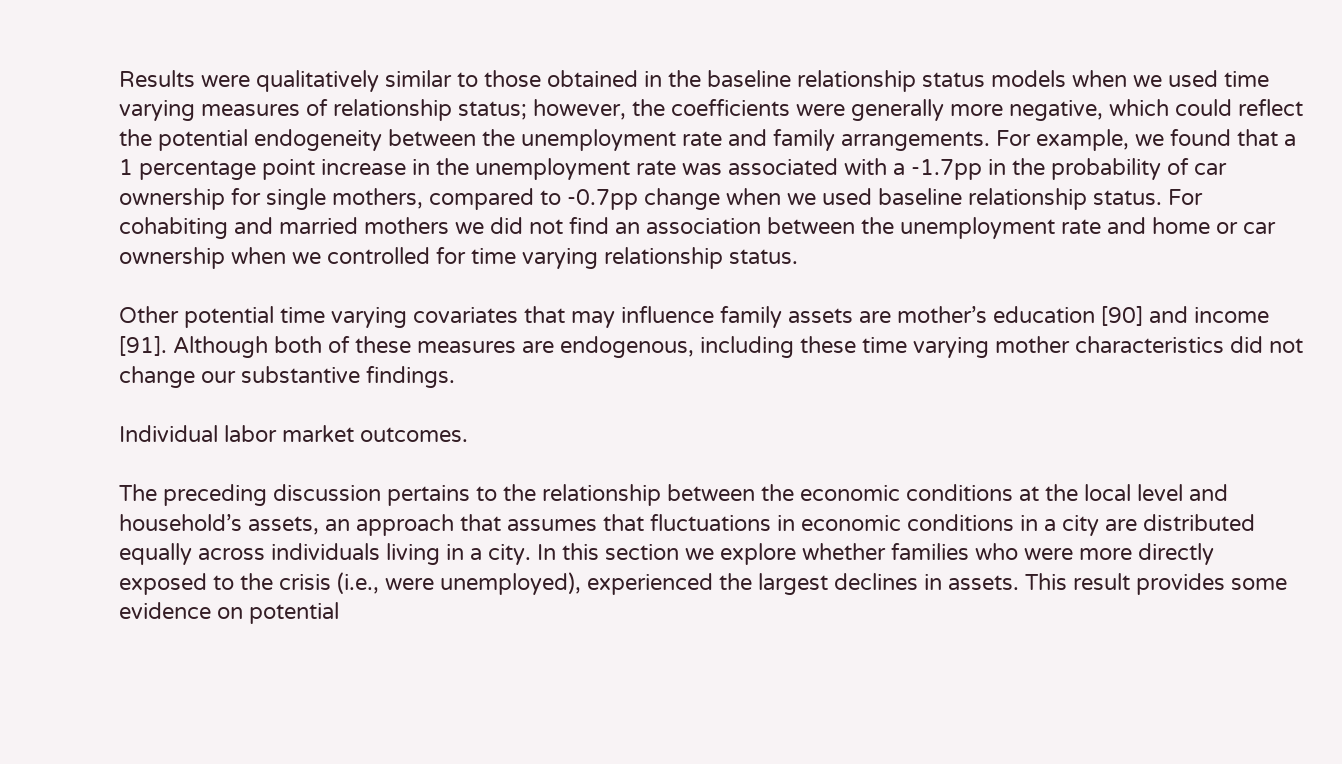Results were qualitatively similar to those obtained in the baseline relationship status models when we used time varying measures of relationship status; however, the coefficients were generally more negative, which could reflect the potential endogeneity between the unemployment rate and family arrangements. For example, we found that a 1 percentage point increase in the unemployment rate was associated with a -1.7pp in the probability of car ownership for single mothers, compared to -0.7pp change when we used baseline relationship status. For cohabiting and married mothers we did not find an association between the unemployment rate and home or car ownership when we controlled for time varying relationship status.

Other potential time varying covariates that may influence family assets are mother’s education [90] and income [91]. Although both of these measures are endogenous, including these time varying mother characteristics did not change our substantive findings.

Individual labor market outcomes.

The preceding discussion pertains to the relationship between the economic conditions at the local level and household’s assets, an approach that assumes that fluctuations in economic conditions in a city are distributed equally across individuals living in a city. In this section we explore whether families who were more directly exposed to the crisis (i.e., were unemployed), experienced the largest declines in assets. This result provides some evidence on potential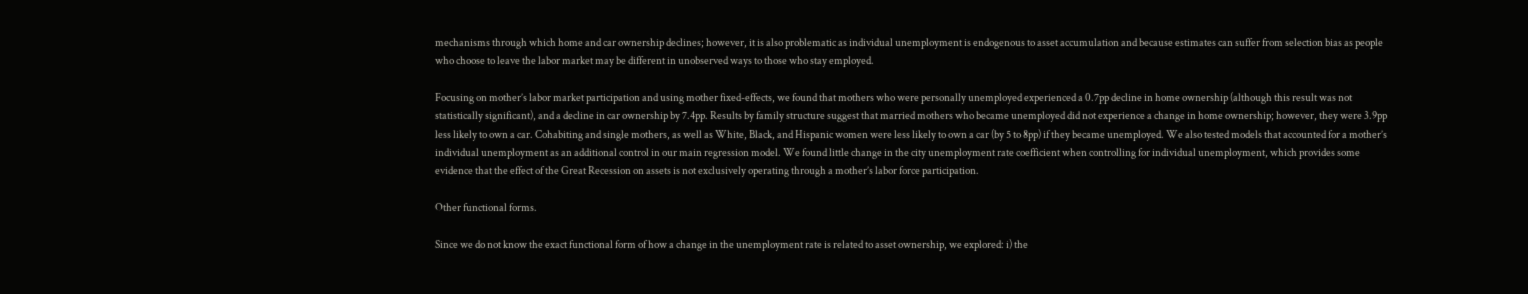mechanisms through which home and car ownership declines; however, it is also problematic as individual unemployment is endogenous to asset accumulation and because estimates can suffer from selection bias as people who choose to leave the labor market may be different in unobserved ways to those who stay employed.

Focusing on mother’s labor market participation and using mother fixed-effects, we found that mothers who were personally unemployed experienced a 0.7pp decline in home ownership (although this result was not statistically significant), and a decline in car ownership by 7.4pp. Results by family structure suggest that married mothers who became unemployed did not experience a change in home ownership; however, they were 3.9pp less likely to own a car. Cohabiting and single mothers, as well as White, Black, and Hispanic women were less likely to own a car (by 5 to 8pp) if they became unemployed. We also tested models that accounted for a mother’s individual unemployment as an additional control in our main regression model. We found little change in the city unemployment rate coefficient when controlling for individual unemployment, which provides some evidence that the effect of the Great Recession on assets is not exclusively operating through a mother’s labor force participation.

Other functional forms.

Since we do not know the exact functional form of how a change in the unemployment rate is related to asset ownership, we explored: i) the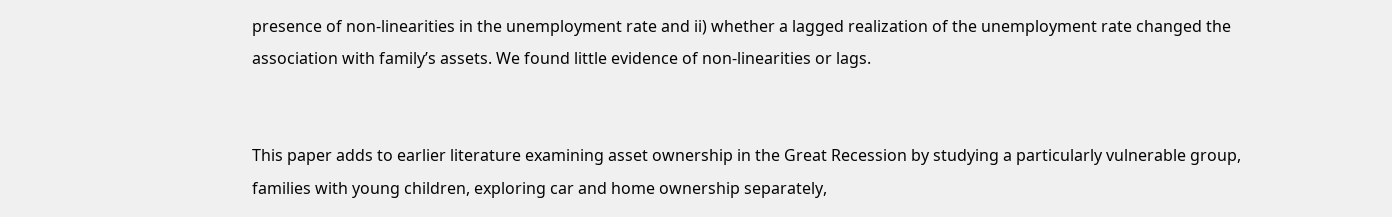presence of non-linearities in the unemployment rate and ii) whether a lagged realization of the unemployment rate changed the association with family’s assets. We found little evidence of non-linearities or lags.


This paper adds to earlier literature examining asset ownership in the Great Recession by studying a particularly vulnerable group, families with young children, exploring car and home ownership separately,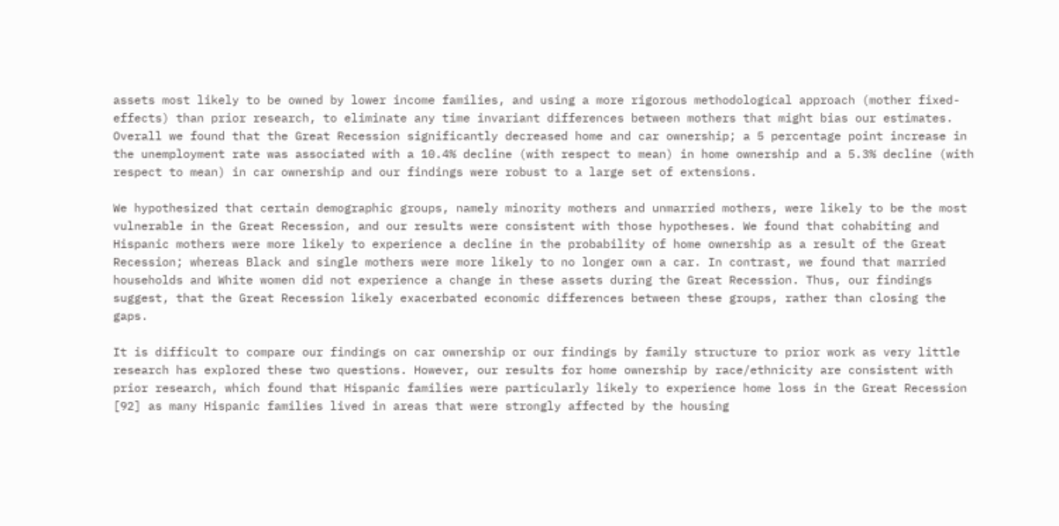assets most likely to be owned by lower income families, and using a more rigorous methodological approach (mother fixed-effects) than prior research, to eliminate any time invariant differences between mothers that might bias our estimates. Overall we found that the Great Recession significantly decreased home and car ownership; a 5 percentage point increase in the unemployment rate was associated with a 10.4% decline (with respect to mean) in home ownership and a 5.3% decline (with respect to mean) in car ownership and our findings were robust to a large set of extensions.

We hypothesized that certain demographic groups, namely minority mothers and unmarried mothers, were likely to be the most vulnerable in the Great Recession, and our results were consistent with those hypotheses. We found that cohabiting and Hispanic mothers were more likely to experience a decline in the probability of home ownership as a result of the Great Recession; whereas Black and single mothers were more likely to no longer own a car. In contrast, we found that married households and White women did not experience a change in these assets during the Great Recession. Thus, our findings suggest, that the Great Recession likely exacerbated economic differences between these groups, rather than closing the gaps.

It is difficult to compare our findings on car ownership or our findings by family structure to prior work as very little research has explored these two questions. However, our results for home ownership by race/ethnicity are consistent with prior research, which found that Hispanic families were particularly likely to experience home loss in the Great Recession [92] as many Hispanic families lived in areas that were strongly affected by the housing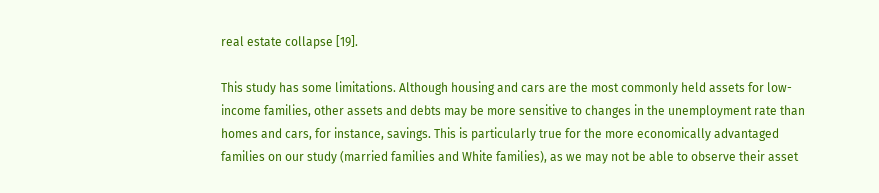real estate collapse [19].

This study has some limitations. Although housing and cars are the most commonly held assets for low-income families, other assets and debts may be more sensitive to changes in the unemployment rate than homes and cars, for instance, savings. This is particularly true for the more economically advantaged families on our study (married families and White families), as we may not be able to observe their asset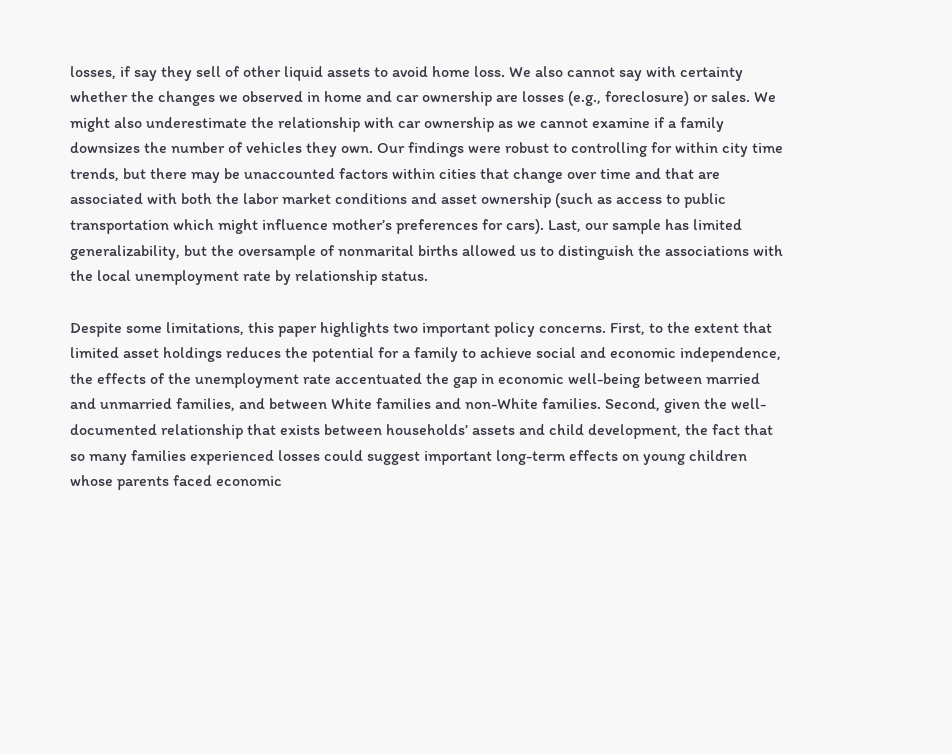losses, if say they sell of other liquid assets to avoid home loss. We also cannot say with certainty whether the changes we observed in home and car ownership are losses (e.g., foreclosure) or sales. We might also underestimate the relationship with car ownership as we cannot examine if a family downsizes the number of vehicles they own. Our findings were robust to controlling for within city time trends, but there may be unaccounted factors within cities that change over time and that are associated with both the labor market conditions and asset ownership (such as access to public transportation which might influence mother’s preferences for cars). Last, our sample has limited generalizability, but the oversample of nonmarital births allowed us to distinguish the associations with the local unemployment rate by relationship status.

Despite some limitations, this paper highlights two important policy concerns. First, to the extent that limited asset holdings reduces the potential for a family to achieve social and economic independence, the effects of the unemployment rate accentuated the gap in economic well-being between married and unmarried families, and between White families and non-White families. Second, given the well-documented relationship that exists between households’ assets and child development, the fact that so many families experienced losses could suggest important long-term effects on young children whose parents faced economic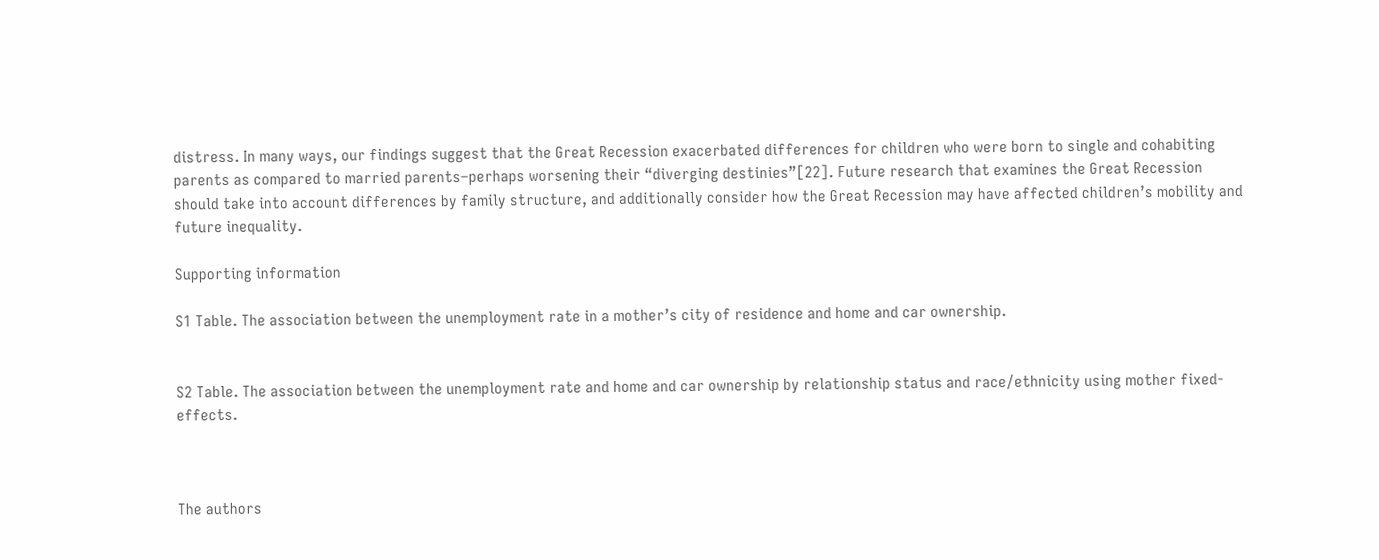distress. In many ways, our findings suggest that the Great Recession exacerbated differences for children who were born to single and cohabiting parents as compared to married parents–perhaps worsening their “diverging destinies”[22]. Future research that examines the Great Recession should take into account differences by family structure, and additionally consider how the Great Recession may have affected children’s mobility and future inequality.

Supporting information

S1 Table. The association between the unemployment rate in a mother’s city of residence and home and car ownership.


S2 Table. The association between the unemployment rate and home and car ownership by relationship status and race/ethnicity using mother fixed-effects.



The authors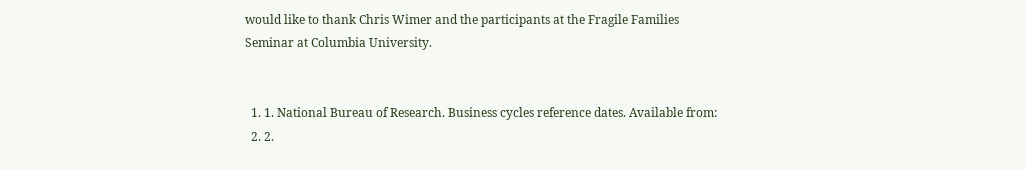would like to thank Chris Wimer and the participants at the Fragile Families Seminar at Columbia University.


  1. 1. National Bureau of Research. Business cycles reference dates. Available from:
  2. 2.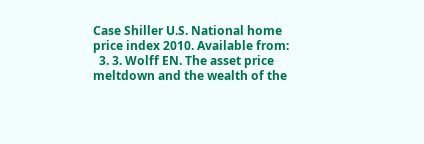Case Shiller U.S. National home price index 2010. Available from:
  3. 3. Wolff EN. The asset price meltdown and the wealth of the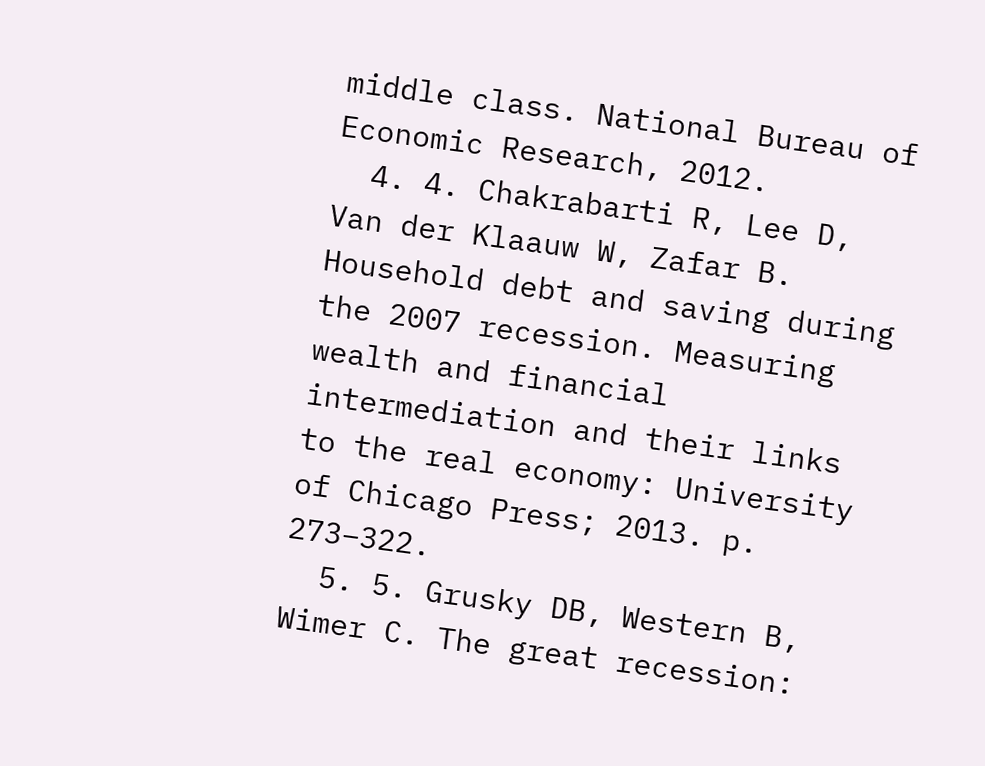middle class. National Bureau of Economic Research, 2012.
  4. 4. Chakrabarti R, Lee D, Van der Klaauw W, Zafar B. Household debt and saving during the 2007 recession. Measuring wealth and financial intermediation and their links to the real economy: University of Chicago Press; 2013. p. 273–322.
  5. 5. Grusky DB, Western B, Wimer C. The great recession: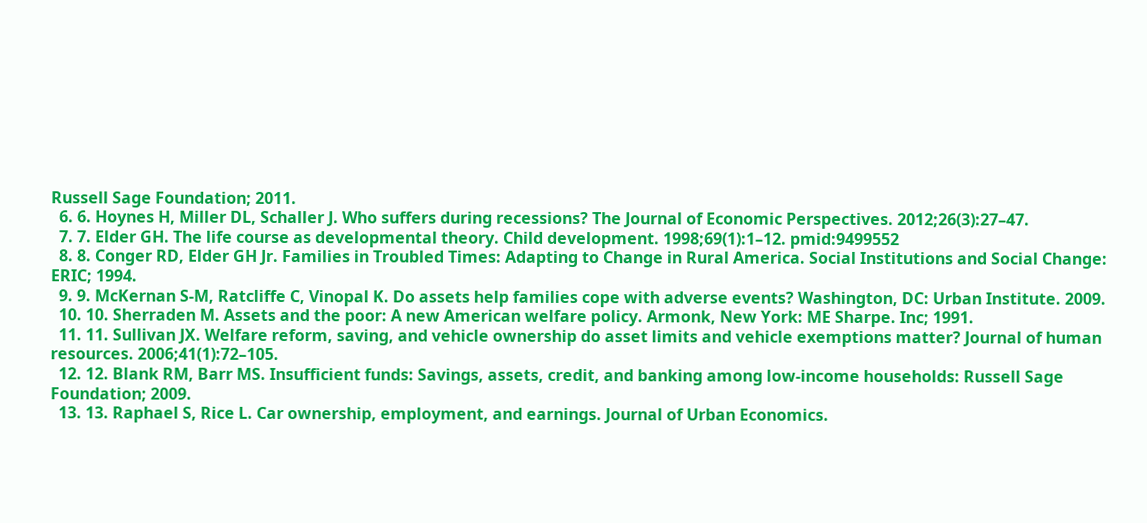Russell Sage Foundation; 2011.
  6. 6. Hoynes H, Miller DL, Schaller J. Who suffers during recessions? The Journal of Economic Perspectives. 2012;26(3):27–47.
  7. 7. Elder GH. The life course as developmental theory. Child development. 1998;69(1):1–12. pmid:9499552
  8. 8. Conger RD, Elder GH Jr. Families in Troubled Times: Adapting to Change in Rural America. Social Institutions and Social Change: ERIC; 1994.
  9. 9. McKernan S-M, Ratcliffe C, Vinopal K. Do assets help families cope with adverse events? Washington, DC: Urban Institute. 2009.
  10. 10. Sherraden M. Assets and the poor: A new American welfare policy. Armonk, New York: ME Sharpe. Inc; 1991.
  11. 11. Sullivan JX. Welfare reform, saving, and vehicle ownership do asset limits and vehicle exemptions matter? Journal of human resources. 2006;41(1):72–105.
  12. 12. Blank RM, Barr MS. Insufficient funds: Savings, assets, credit, and banking among low-income households: Russell Sage Foundation; 2009.
  13. 13. Raphael S, Rice L. Car ownership, employment, and earnings. Journal of Urban Economics.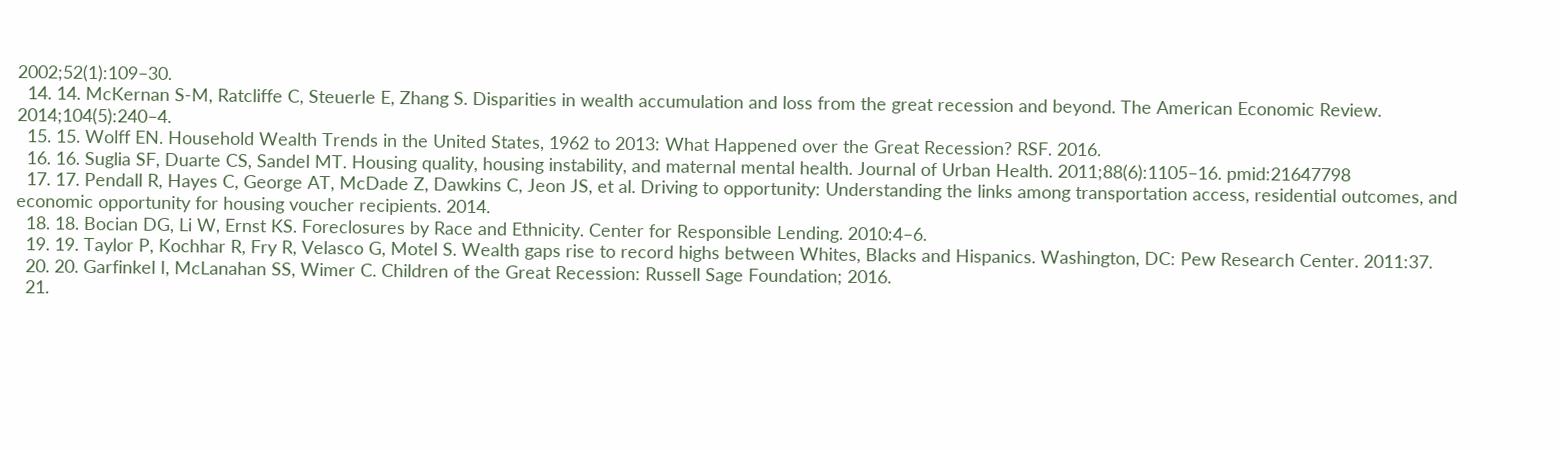2002;52(1):109–30.
  14. 14. McKernan S-M, Ratcliffe C, Steuerle E, Zhang S. Disparities in wealth accumulation and loss from the great recession and beyond. The American Economic Review. 2014;104(5):240–4.
  15. 15. Wolff EN. Household Wealth Trends in the United States, 1962 to 2013: What Happened over the Great Recession? RSF. 2016.
  16. 16. Suglia SF, Duarte CS, Sandel MT. Housing quality, housing instability, and maternal mental health. Journal of Urban Health. 2011;88(6):1105–16. pmid:21647798
  17. 17. Pendall R, Hayes C, George AT, McDade Z, Dawkins C, Jeon JS, et al. Driving to opportunity: Understanding the links among transportation access, residential outcomes, and economic opportunity for housing voucher recipients. 2014.
  18. 18. Bocian DG, Li W, Ernst KS. Foreclosures by Race and Ethnicity. Center for Responsible Lending. 2010:4–6.
  19. 19. Taylor P, Kochhar R, Fry R, Velasco G, Motel S. Wealth gaps rise to record highs between Whites, Blacks and Hispanics. Washington, DC: Pew Research Center. 2011:37.
  20. 20. Garfinkel I, McLanahan SS, Wimer C. Children of the Great Recession: Russell Sage Foundation; 2016.
  21.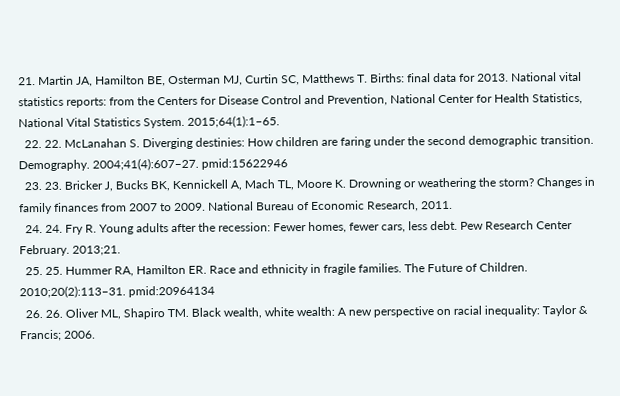21. Martin JA, Hamilton BE, Osterman MJ, Curtin SC, Matthews T. Births: final data for 2013. National vital statistics reports: from the Centers for Disease Control and Prevention, National Center for Health Statistics, National Vital Statistics System. 2015;64(1):1–65.
  22. 22. McLanahan S. Diverging destinies: How children are faring under the second demographic transition. Demography. 2004;41(4):607–27. pmid:15622946
  23. 23. Bricker J, Bucks BK, Kennickell A, Mach TL, Moore K. Drowning or weathering the storm? Changes in family finances from 2007 to 2009. National Bureau of Economic Research, 2011.
  24. 24. Fry R. Young adults after the recession: Fewer homes, fewer cars, less debt. Pew Research Center February. 2013;21.
  25. 25. Hummer RA, Hamilton ER. Race and ethnicity in fragile families. The Future of Children. 2010;20(2):113–31. pmid:20964134
  26. 26. Oliver ML, Shapiro TM. Black wealth, white wealth: A new perspective on racial inequality: Taylor & Francis; 2006.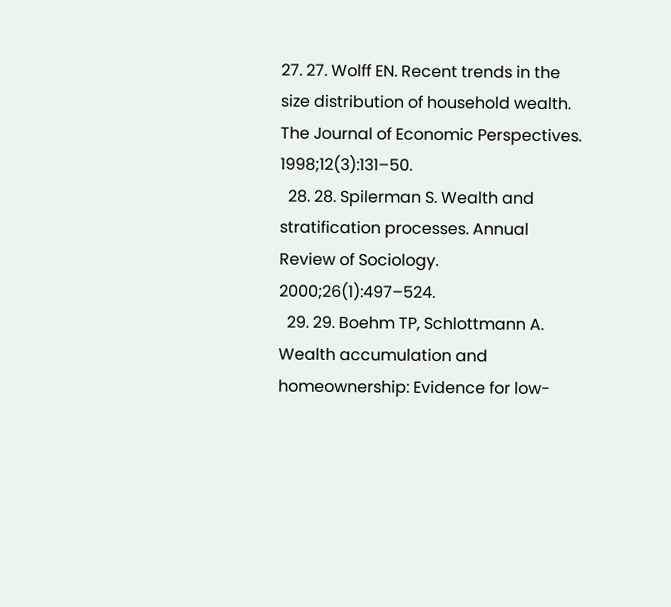27. 27. Wolff EN. Recent trends in the size distribution of household wealth. The Journal of Economic Perspectives. 1998;12(3):131–50.
  28. 28. Spilerman S. Wealth and stratification processes. Annual Review of Sociology. 2000;26(1):497–524.
  29. 29. Boehm TP, Schlottmann A. Wealth accumulation and homeownership: Evidence for low-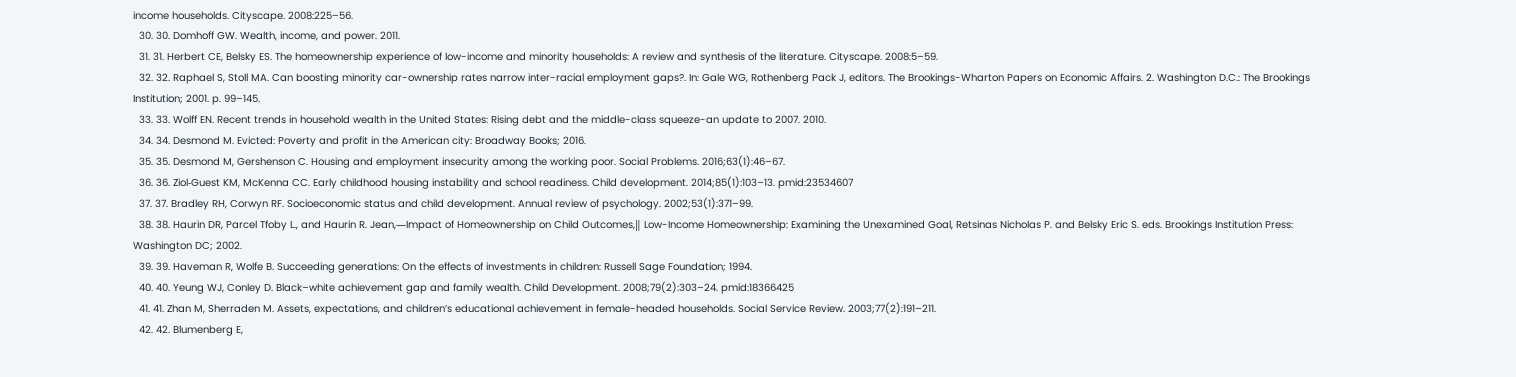income households. Cityscape. 2008:225–56.
  30. 30. Domhoff GW. Wealth, income, and power. 2011.
  31. 31. Herbert CE, Belsky ES. The homeownership experience of low-income and minority households: A review and synthesis of the literature. Cityscape. 2008:5–59.
  32. 32. Raphael S, Stoll MA. Can boosting minority car-ownership rates narrow inter-racial employment gaps?. In: Gale WG, Rothenberg Pack J, editors. The Brookings-Wharton Papers on Economic Affairs. 2. Washington D.C.: The Brookings Institution; 2001. p. 99–145.
  33. 33. Wolff EN. Recent trends in household wealth in the United States: Rising debt and the middle-class squeeze-an update to 2007. 2010.
  34. 34. Desmond M. Evicted: Poverty and profit in the American city: Broadway Books; 2016.
  35. 35. Desmond M, Gershenson C. Housing and employment insecurity among the working poor. Social Problems. 2016;63(1):46–67.
  36. 36. Ziol‐Guest KM, McKenna CC. Early childhood housing instability and school readiness. Child development. 2014;85(1):103–13. pmid:23534607
  37. 37. Bradley RH, Corwyn RF. Socioeconomic status and child development. Annual review of psychology. 2002;53(1):371–99.
  38. 38. Haurin DR, Parcel Tfoby L., and Haurin R. Jean,―Impact of Homeownership on Child Outcomes,‖ Low-Income Homeownership: Examining the Unexamined Goal, Retsinas Nicholas P. and Belsky Eric S. eds. Brookings Institution Press: Washington DC; 2002.
  39. 39. Haveman R, Wolfe B. Succeeding generations: On the effects of investments in children: Russell Sage Foundation; 1994.
  40. 40. Yeung WJ, Conley D. Black–white achievement gap and family wealth. Child Development. 2008;79(2):303–24. pmid:18366425
  41. 41. Zhan M, Sherraden M. Assets, expectations, and children’s educational achievement in female-headed households. Social Service Review. 2003;77(2):191–211.
  42. 42. Blumenberg E,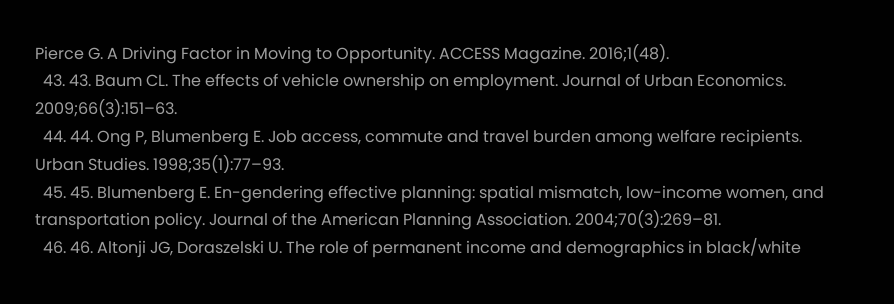Pierce G. A Driving Factor in Moving to Opportunity. ACCESS Magazine. 2016;1(48).
  43. 43. Baum CL. The effects of vehicle ownership on employment. Journal of Urban Economics. 2009;66(3):151–63.
  44. 44. Ong P, Blumenberg E. Job access, commute and travel burden among welfare recipients. Urban Studies. 1998;35(1):77–93.
  45. 45. Blumenberg E. En-gendering effective planning: spatial mismatch, low-income women, and transportation policy. Journal of the American Planning Association. 2004;70(3):269–81.
  46. 46. Altonji JG, Doraszelski U. The role of permanent income and demographics in black/white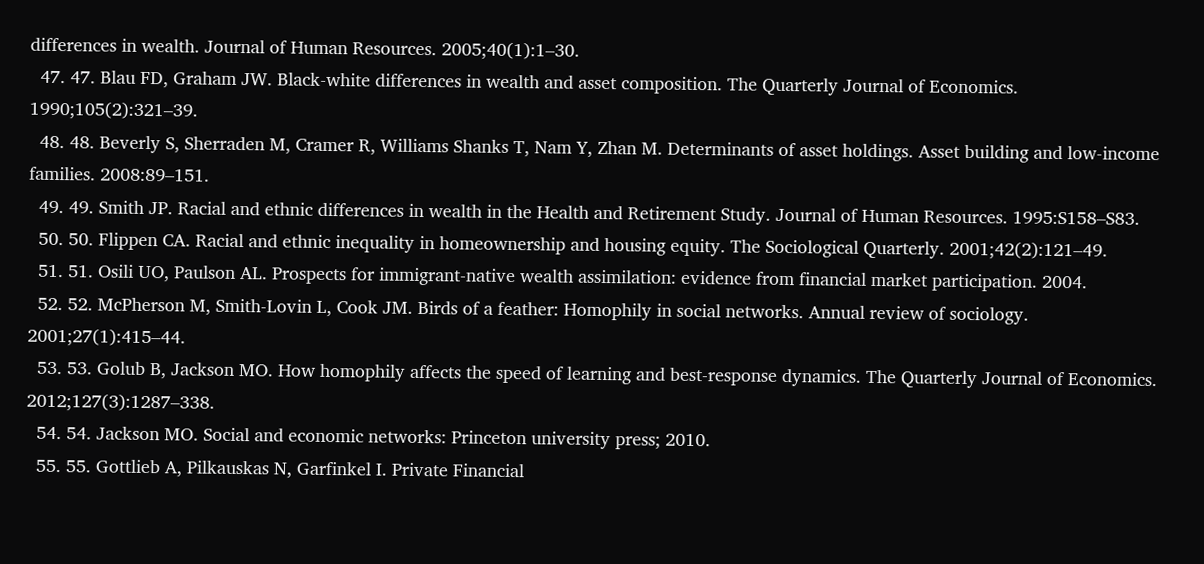differences in wealth. Journal of Human Resources. 2005;40(1):1–30.
  47. 47. Blau FD, Graham JW. Black-white differences in wealth and asset composition. The Quarterly Journal of Economics. 1990;105(2):321–39.
  48. 48. Beverly S, Sherraden M, Cramer R, Williams Shanks T, Nam Y, Zhan M. Determinants of asset holdings. Asset building and low-income families. 2008:89–151.
  49. 49. Smith JP. Racial and ethnic differences in wealth in the Health and Retirement Study. Journal of Human Resources. 1995:S158–S83.
  50. 50. Flippen CA. Racial and ethnic inequality in homeownership and housing equity. The Sociological Quarterly. 2001;42(2):121–49.
  51. 51. Osili UO, Paulson AL. Prospects for immigrant-native wealth assimilation: evidence from financial market participation. 2004.
  52. 52. McPherson M, Smith-Lovin L, Cook JM. Birds of a feather: Homophily in social networks. Annual review of sociology. 2001;27(1):415–44.
  53. 53. Golub B, Jackson MO. How homophily affects the speed of learning and best-response dynamics. The Quarterly Journal of Economics. 2012;127(3):1287–338.
  54. 54. Jackson MO. Social and economic networks: Princeton university press; 2010.
  55. 55. Gottlieb A, Pilkauskas N, Garfinkel I. Private Financial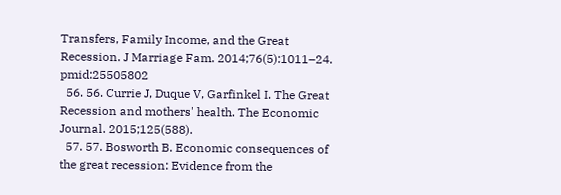Transfers, Family Income, and the Great Recession. J Marriage Fam. 2014;76(5):1011–24. pmid:25505802
  56. 56. Currie J, Duque V, Garfinkel I. The Great Recession and mothers' health. The Economic Journal. 2015;125(588).
  57. 57. Bosworth B. Economic consequences of the great recession: Evidence from the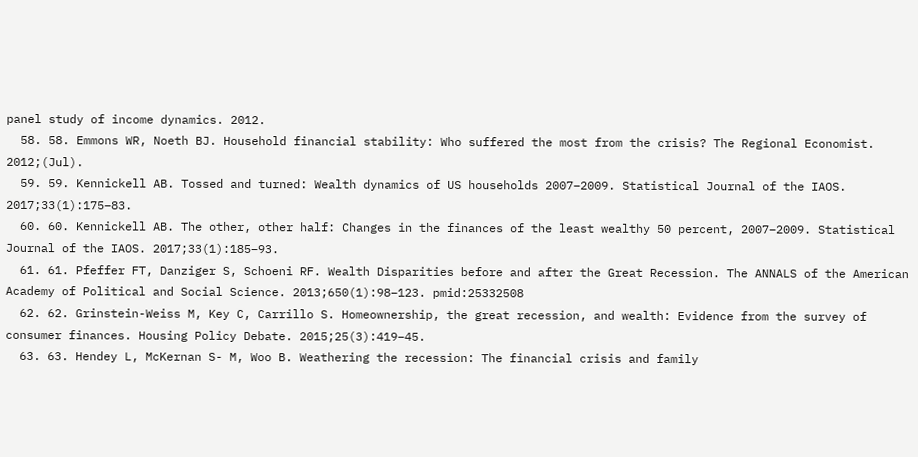panel study of income dynamics. 2012.
  58. 58. Emmons WR, Noeth BJ. Household financial stability: Who suffered the most from the crisis? The Regional Economist. 2012;(Jul).
  59. 59. Kennickell AB. Tossed and turned: Wealth dynamics of US households 2007–2009. Statistical Journal of the IAOS. 2017;33(1):175–83.
  60. 60. Kennickell AB. The other, other half: Changes in the finances of the least wealthy 50 percent, 2007–2009. Statistical Journal of the IAOS. 2017;33(1):185–93.
  61. 61. Pfeffer FT, Danziger S, Schoeni RF. Wealth Disparities before and after the Great Recession. The ANNALS of the American Academy of Political and Social Science. 2013;650(1):98–123. pmid:25332508
  62. 62. Grinstein-Weiss M, Key C, Carrillo S. Homeownership, the great recession, and wealth: Evidence from the survey of consumer finances. Housing Policy Debate. 2015;25(3):419–45.
  63. 63. Hendey L, McKernan S- M, Woo B. Weathering the recession: The financial crisis and family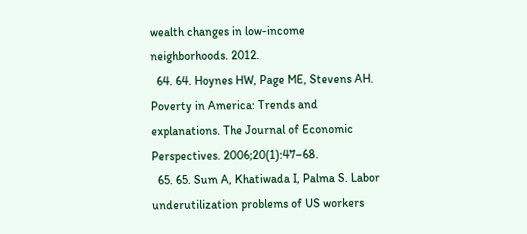wealth changes in low-income neighborhoods. 2012.
  64. 64. Hoynes HW, Page ME, Stevens AH. Poverty in America: Trends and explanations. The Journal of Economic Perspectives. 2006;20(1):47–68.
  65. 65. Sum A, Khatiwada I, Palma S. Labor underutilization problems of US workers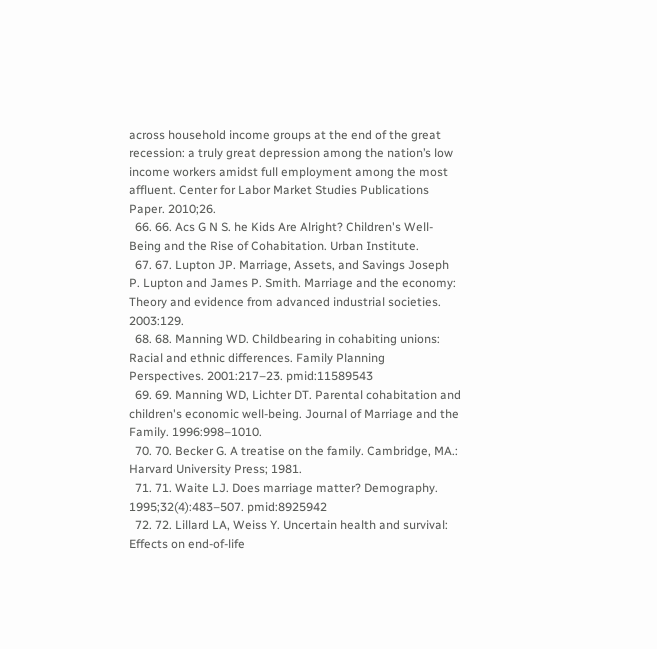across household income groups at the end of the great recession: a truly great depression among the nation’s low income workers amidst full employment among the most affluent. Center for Labor Market Studies Publications Paper. 2010;26.
  66. 66. Acs G N S. he Kids Are Alright? Children's Well-Being and the Rise of Cohabitation. Urban Institute.
  67. 67. Lupton JP. Marriage, Assets, and Savings Joseph P. Lupton and James P. Smith. Marriage and the economy: Theory and evidence from advanced industrial societies. 2003:129.
  68. 68. Manning WD. Childbearing in cohabiting unions: Racial and ethnic differences. Family Planning Perspectives. 2001:217–23. pmid:11589543
  69. 69. Manning WD, Lichter DT. Parental cohabitation and children's economic well-being. Journal of Marriage and the Family. 1996:998–1010.
  70. 70. Becker G. A treatise on the family. Cambridge, MA.: Harvard University Press; 1981.
  71. 71. Waite LJ. Does marriage matter? Demography. 1995;32(4):483–507. pmid:8925942
  72. 72. Lillard LA, Weiss Y. Uncertain health and survival: Effects on end-of-life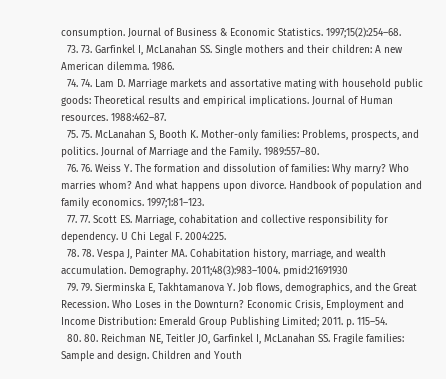consumption. Journal of Business & Economic Statistics. 1997;15(2):254–68.
  73. 73. Garfinkel I, McLanahan SS. Single mothers and their children: A new American dilemma. 1986.
  74. 74. Lam D. Marriage markets and assortative mating with household public goods: Theoretical results and empirical implications. Journal of Human resources. 1988:462–87.
  75. 75. McLanahan S, Booth K. Mother-only families: Problems, prospects, and politics. Journal of Marriage and the Family. 1989:557–80.
  76. 76. Weiss Y. The formation and dissolution of families: Why marry? Who marries whom? And what happens upon divorce. Handbook of population and family economics. 1997;1:81–123.
  77. 77. Scott ES. Marriage, cohabitation and collective responsibility for dependency. U Chi Legal F. 2004:225.
  78. 78. Vespa J, Painter MA. Cohabitation history, marriage, and wealth accumulation. Demography. 2011;48(3):983–1004. pmid:21691930
  79. 79. Sierminska E, Takhtamanova Y. Job flows, demographics, and the Great Recession. Who Loses in the Downturn? Economic Crisis, Employment and Income Distribution: Emerald Group Publishing Limited; 2011. p. 115–54.
  80. 80. Reichman NE, Teitler JO, Garfinkel I, McLanahan SS. Fragile families: Sample and design. Children and Youth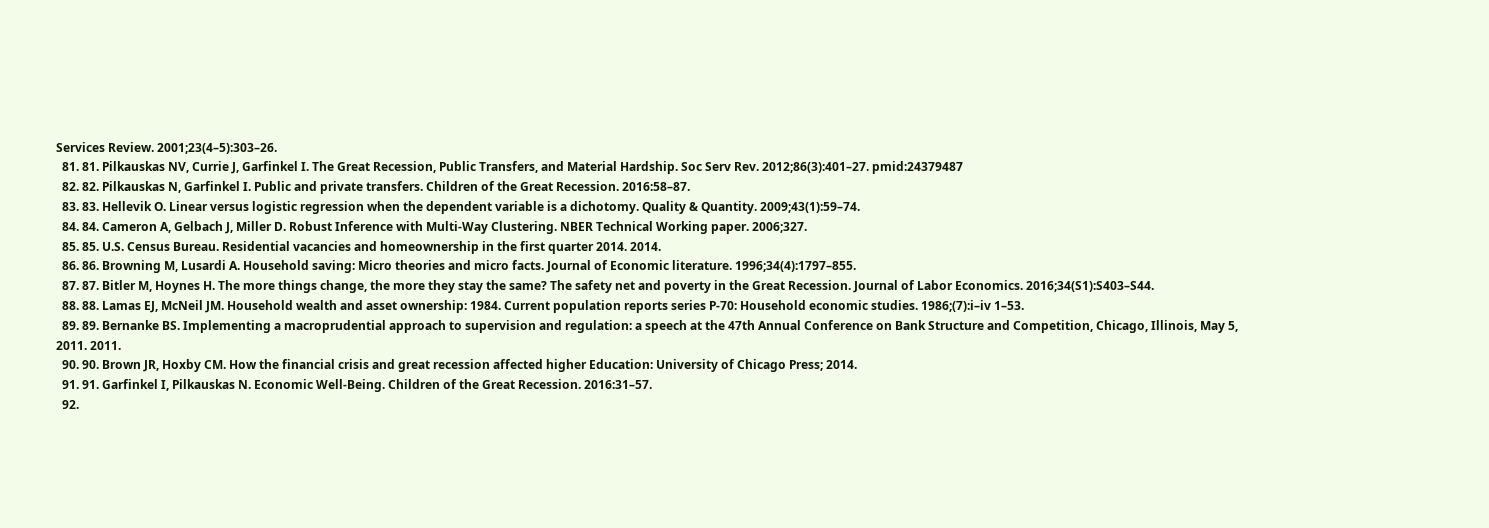Services Review. 2001;23(4–5):303–26.
  81. 81. Pilkauskas NV, Currie J, Garfinkel I. The Great Recession, Public Transfers, and Material Hardship. Soc Serv Rev. 2012;86(3):401–27. pmid:24379487
  82. 82. Pilkauskas N, Garfinkel I. Public and private transfers. Children of the Great Recession. 2016:58–87.
  83. 83. Hellevik O. Linear versus logistic regression when the dependent variable is a dichotomy. Quality & Quantity. 2009;43(1):59–74.
  84. 84. Cameron A, Gelbach J, Miller D. Robust Inference with Multi-Way Clustering. NBER Technical Working paper. 2006;327.
  85. 85. U.S. Census Bureau. Residential vacancies and homeownership in the first quarter 2014. 2014.
  86. 86. Browning M, Lusardi A. Household saving: Micro theories and micro facts. Journal of Economic literature. 1996;34(4):1797–855.
  87. 87. Bitler M, Hoynes H. The more things change, the more they stay the same? The safety net and poverty in the Great Recession. Journal of Labor Economics. 2016;34(S1):S403–S44.
  88. 88. Lamas EJ, McNeil JM. Household wealth and asset ownership: 1984. Current population reports series P-70: Household economic studies. 1986;(7):i–iv 1–53.
  89. 89. Bernanke BS. Implementing a macroprudential approach to supervision and regulation: a speech at the 47th Annual Conference on Bank Structure and Competition, Chicago, Illinois, May 5, 2011. 2011.
  90. 90. Brown JR, Hoxby CM. How the financial crisis and great recession affected higher Education: University of Chicago Press; 2014.
  91. 91. Garfinkel I, Pilkauskas N. Economic Well-Being. Children of the Great Recession. 2016:31–57.
  92.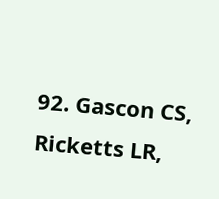92. Gascon CS, Ricketts LR,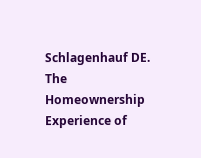Schlagenhauf DE. The Homeownership Experience of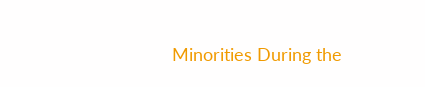Minorities During the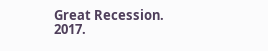Great Recession. 2017.